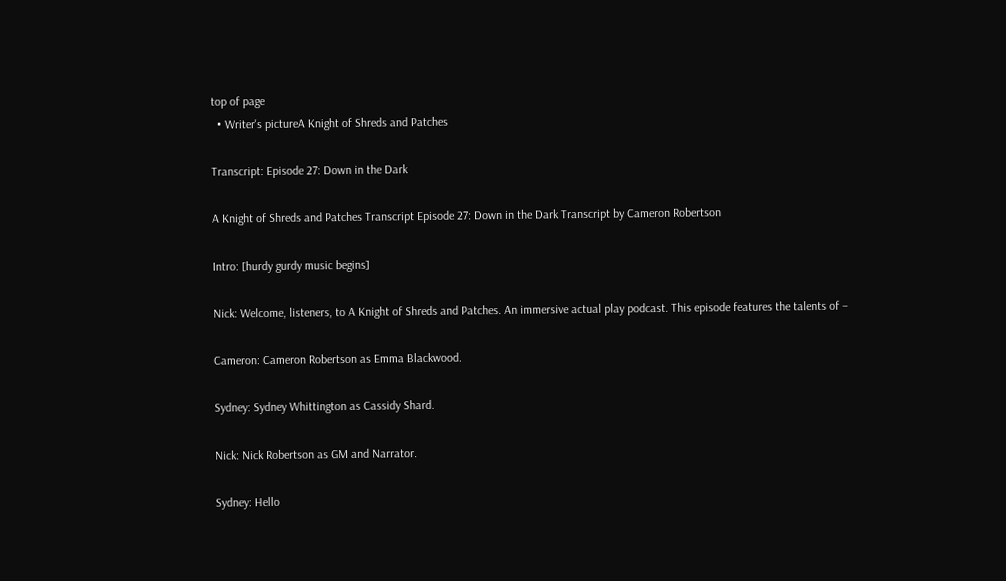top of page
  • Writer's pictureA Knight of Shreds and Patches

Transcript: Episode 27: Down in the Dark

A Knight of Shreds and Patches Transcript Episode 27: Down in the Dark Transcript by Cameron Robertson

Intro: [hurdy gurdy music begins]

Nick: Welcome, listeners, to A Knight of Shreds and Patches. An immersive actual play podcast. This episode features the talents of –

Cameron: Cameron Robertson as Emma Blackwood.

Sydney: Sydney Whittington as Cassidy Shard.

Nick: Nick Robertson as GM and Narrator.

Sydney: Hello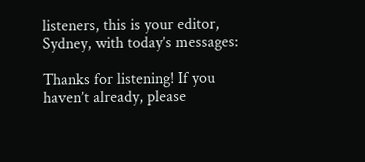listeners, this is your editor, Sydney, with today’s messages:

Thanks for listening! If you haven’t already, please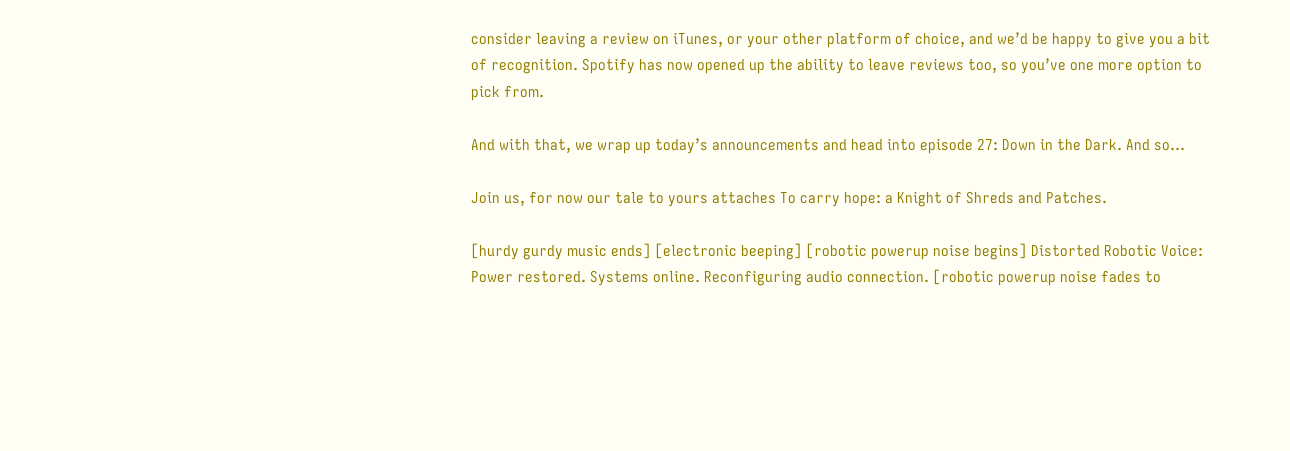consider leaving a review on iTunes, or your other platform of choice, and we’d be happy to give you a bit of recognition. Spotify has now opened up the ability to leave reviews too, so you’ve one more option to pick from.

And with that, we wrap up today’s announcements and head into episode 27: Down in the Dark. And so...

Join us, for now our tale to yours attaches To carry hope: a Knight of Shreds and Patches.

[hurdy gurdy music ends] [electronic beeping] [robotic powerup noise begins] Distorted Robotic Voice: Power restored. Systems online. Reconfiguring audio connection. [robotic powerup noise fades to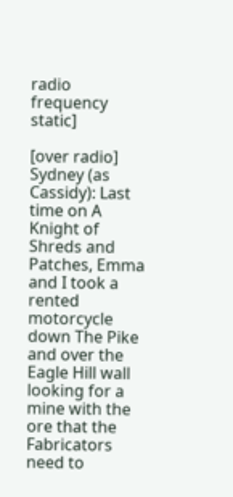radio frequency static]

[over radio] Sydney (as Cassidy): Last time on A Knight of Shreds and Patches, Emma and I took a rented motorcycle down The Pike and over the Eagle Hill wall looking for a mine with the ore that the Fabricators need to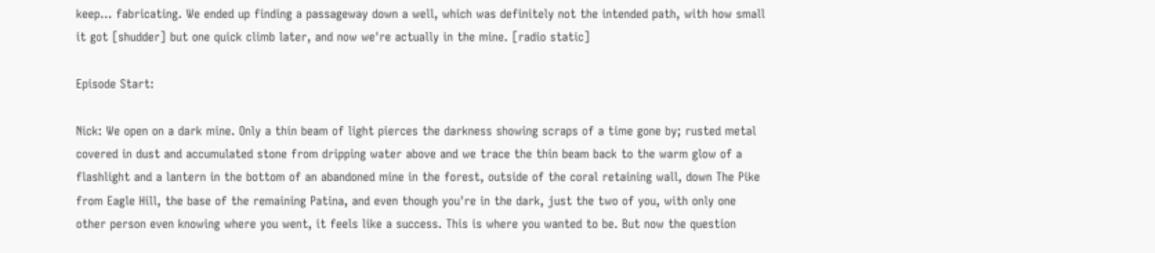keep... fabricating. We ended up finding a passageway down a well, which was definitely not the intended path, with how small it got [shudder] but one quick climb later, and now we're actually in the mine. [radio static]

Episode Start:

Nick: We open on a dark mine. Only a thin beam of light pierces the darkness showing scraps of a time gone by; rusted metal covered in dust and accumulated stone from dripping water above and we trace the thin beam back to the warm glow of a flashlight and a lantern in the bottom of an abandoned mine in the forest, outside of the coral retaining wall, down The Pike from Eagle Hill, the base of the remaining Patina, and even though you're in the dark, just the two of you, with only one other person even knowing where you went, it feels like a success. This is where you wanted to be. But now the question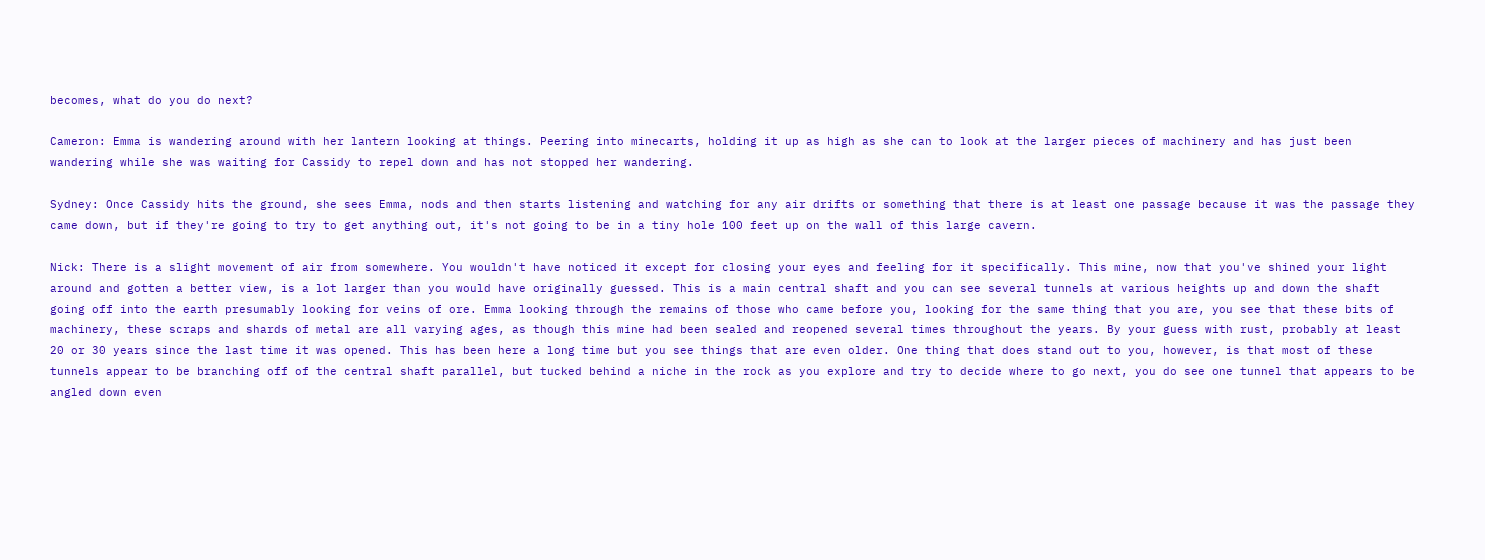becomes, what do you do next?

Cameron: Emma is wandering around with her lantern looking at things. Peering into minecarts, holding it up as high as she can to look at the larger pieces of machinery and has just been wandering while she was waiting for Cassidy to repel down and has not stopped her wandering.

Sydney: Once Cassidy hits the ground, she sees Emma, nods and then starts listening and watching for any air drifts or something that there is at least one passage because it was the passage they came down, but if they're going to try to get anything out, it's not going to be in a tiny hole 100 feet up on the wall of this large cavern.

Nick: There is a slight movement of air from somewhere. You wouldn't have noticed it except for closing your eyes and feeling for it specifically. This mine, now that you've shined your light around and gotten a better view, is a lot larger than you would have originally guessed. This is a main central shaft and you can see several tunnels at various heights up and down the shaft going off into the earth presumably looking for veins of ore. Emma looking through the remains of those who came before you, looking for the same thing that you are, you see that these bits of machinery, these scraps and shards of metal are all varying ages, as though this mine had been sealed and reopened several times throughout the years. By your guess with rust, probably at least 20 or 30 years since the last time it was opened. This has been here a long time but you see things that are even older. One thing that does stand out to you, however, is that most of these tunnels appear to be branching off of the central shaft parallel, but tucked behind a niche in the rock as you explore and try to decide where to go next, you do see one tunnel that appears to be angled down even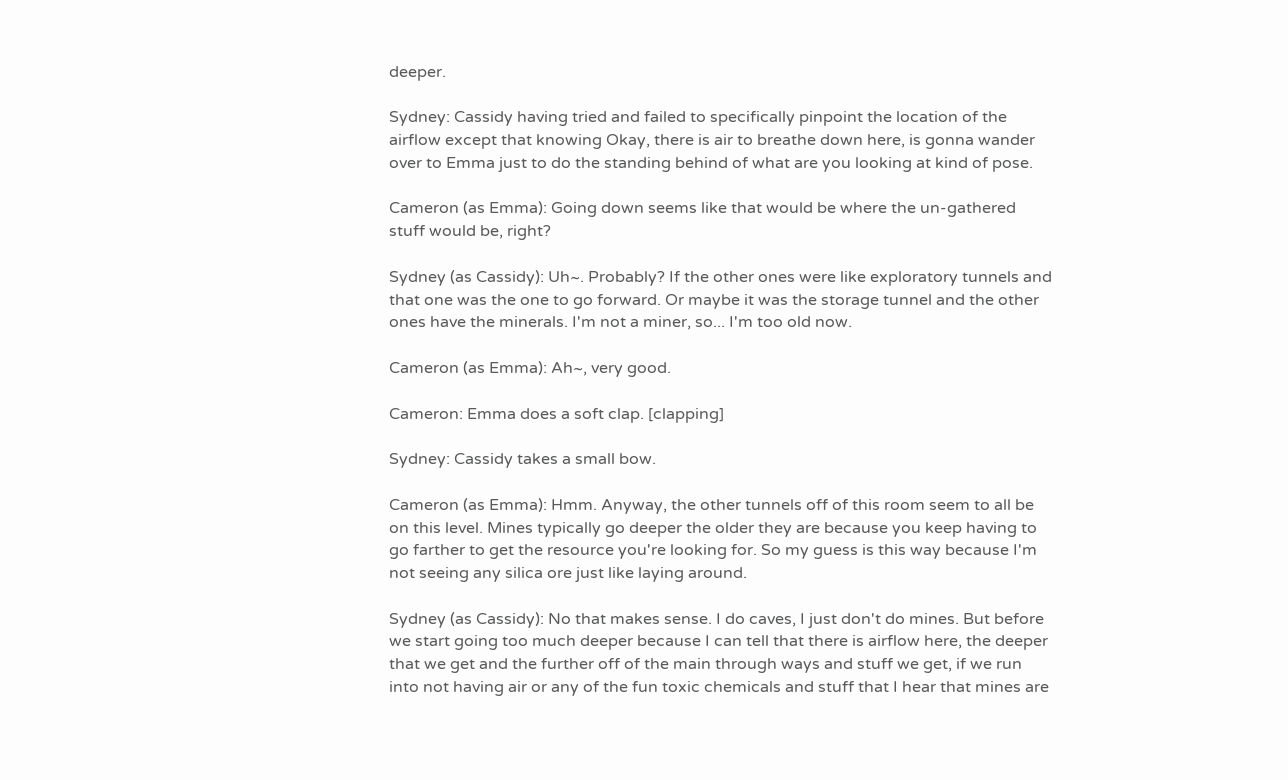deeper.

Sydney: Cassidy having tried and failed to specifically pinpoint the location of the airflow except that knowing Okay, there is air to breathe down here, is gonna wander over to Emma just to do the standing behind of what are you looking at kind of pose.

Cameron (as Emma): Going down seems like that would be where the un-gathered stuff would be, right?

Sydney (as Cassidy): Uh~. Probably? If the other ones were like exploratory tunnels and that one was the one to go forward. Or maybe it was the storage tunnel and the other ones have the minerals. I'm not a miner, so... I'm too old now.

Cameron (as Emma): Ah~, very good.

Cameron: Emma does a soft clap. [clapping]

Sydney: Cassidy takes a small bow.

Cameron (as Emma): Hmm. Anyway, the other tunnels off of this room seem to all be on this level. Mines typically go deeper the older they are because you keep having to go farther to get the resource you're looking for. So my guess is this way because I'm not seeing any silica ore just like laying around.

Sydney (as Cassidy): No that makes sense. I do caves, I just don't do mines. But before we start going too much deeper because I can tell that there is airflow here, the deeper that we get and the further off of the main through ways and stuff we get, if we run into not having air or any of the fun toxic chemicals and stuff that I hear that mines are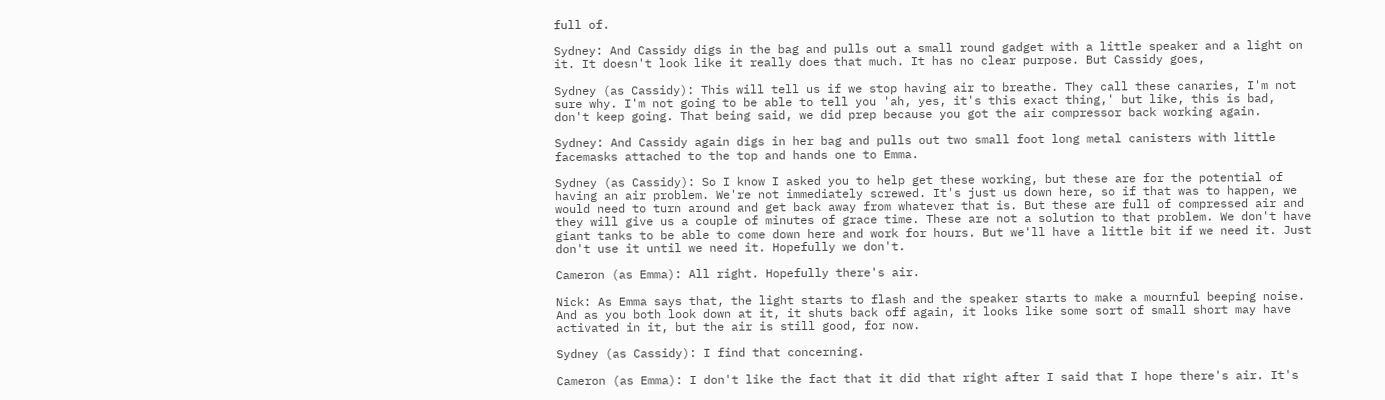full of.

Sydney: And Cassidy digs in the bag and pulls out a small round gadget with a little speaker and a light on it. It doesn't look like it really does that much. It has no clear purpose. But Cassidy goes,

Sydney (as Cassidy): This will tell us if we stop having air to breathe. They call these canaries, I'm not sure why. I'm not going to be able to tell you 'ah, yes, it's this exact thing,' but like, this is bad, don't keep going. That being said, we did prep because you got the air compressor back working again.

Sydney: And Cassidy again digs in her bag and pulls out two small foot long metal canisters with little facemasks attached to the top and hands one to Emma.

Sydney (as Cassidy): So I know I asked you to help get these working, but these are for the potential of having an air problem. We're not immediately screwed. It's just us down here, so if that was to happen, we would need to turn around and get back away from whatever that is. But these are full of compressed air and they will give us a couple of minutes of grace time. These are not a solution to that problem. We don't have giant tanks to be able to come down here and work for hours. But we'll have a little bit if we need it. Just don't use it until we need it. Hopefully we don't.

Cameron (as Emma): All right. Hopefully there's air.

Nick: As Emma says that, the light starts to flash and the speaker starts to make a mournful beeping noise. And as you both look down at it, it shuts back off again, it looks like some sort of small short may have activated in it, but the air is still good, for now.

Sydney (as Cassidy): I find that concerning.

Cameron (as Emma): I don't like the fact that it did that right after I said that I hope there's air. It's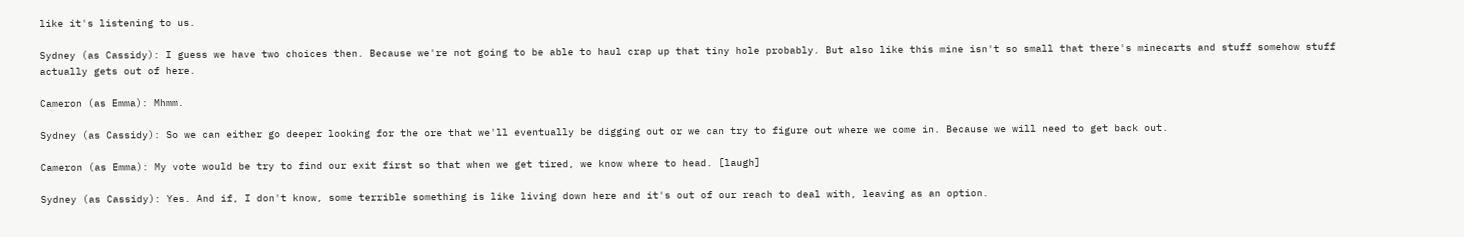like it's listening to us.

Sydney (as Cassidy): I guess we have two choices then. Because we're not going to be able to haul crap up that tiny hole probably. But also like this mine isn't so small that there's minecarts and stuff somehow stuff actually gets out of here.

Cameron (as Emma): Mhmm.

Sydney (as Cassidy): So we can either go deeper looking for the ore that we'll eventually be digging out or we can try to figure out where we come in. Because we will need to get back out.

Cameron (as Emma): My vote would be try to find our exit first so that when we get tired, we know where to head. [laugh]

Sydney (as Cassidy): Yes. And if, I don't know, some terrible something is like living down here and it's out of our reach to deal with, leaving as an option.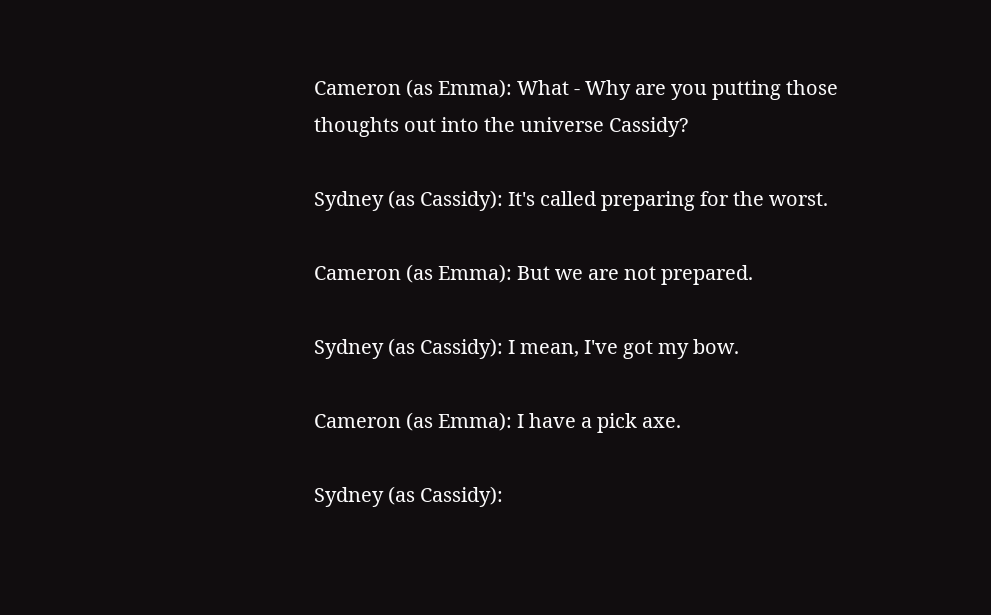Cameron (as Emma): What - Why are you putting those thoughts out into the universe Cassidy?

Sydney (as Cassidy): It's called preparing for the worst.

Cameron (as Emma): But we are not prepared.

Sydney (as Cassidy): I mean, I've got my bow.

Cameron (as Emma): I have a pick axe.

Sydney (as Cassidy):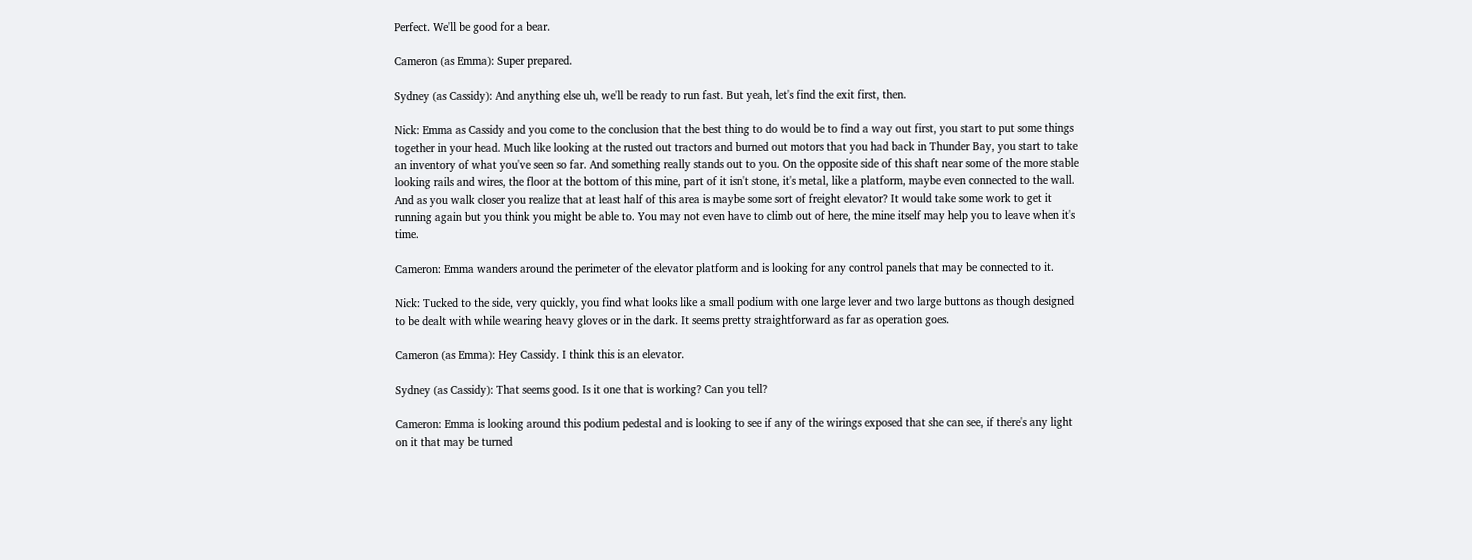Perfect. We'll be good for a bear.

Cameron (as Emma): Super prepared.

Sydney (as Cassidy): And anything else uh, we'll be ready to run fast. But yeah, let's find the exit first, then.

Nick: Emma as Cassidy and you come to the conclusion that the best thing to do would be to find a way out first, you start to put some things together in your head. Much like looking at the rusted out tractors and burned out motors that you had back in Thunder Bay, you start to take an inventory of what you've seen so far. And something really stands out to you. On the opposite side of this shaft near some of the more stable looking rails and wires, the floor at the bottom of this mine, part of it isn't stone, it's metal, like a platform, maybe even connected to the wall. And as you walk closer you realize that at least half of this area is maybe some sort of freight elevator? It would take some work to get it running again but you think you might be able to. You may not even have to climb out of here, the mine itself may help you to leave when it's time.

Cameron: Emma wanders around the perimeter of the elevator platform and is looking for any control panels that may be connected to it.

Nick: Tucked to the side, very quickly, you find what looks like a small podium with one large lever and two large buttons as though designed to be dealt with while wearing heavy gloves or in the dark. It seems pretty straightforward as far as operation goes.

Cameron (as Emma): Hey Cassidy. I think this is an elevator.

Sydney (as Cassidy): That seems good. Is it one that is working? Can you tell?

Cameron: Emma is looking around this podium pedestal and is looking to see if any of the wirings exposed that she can see, if there's any light on it that may be turned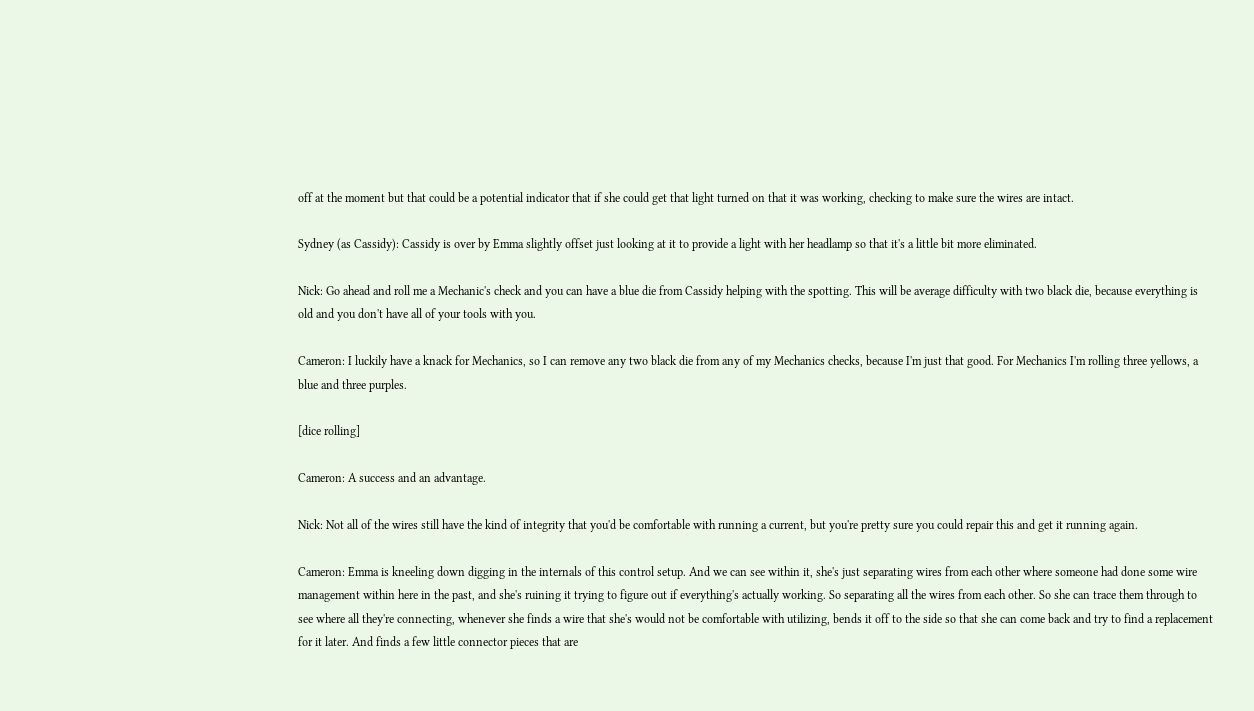off at the moment but that could be a potential indicator that if she could get that light turned on that it was working, checking to make sure the wires are intact.

Sydney (as Cassidy): Cassidy is over by Emma slightly offset just looking at it to provide a light with her headlamp so that it's a little bit more eliminated.

Nick: Go ahead and roll me a Mechanic's check and you can have a blue die from Cassidy helping with the spotting. This will be average difficulty with two black die, because everything is old and you don't have all of your tools with you.

Cameron: I luckily have a knack for Mechanics, so I can remove any two black die from any of my Mechanics checks, because I'm just that good. For Mechanics I'm rolling three yellows, a blue and three purples.

[dice rolling]

Cameron: A success and an advantage.

Nick: Not all of the wires still have the kind of integrity that you'd be comfortable with running a current, but you're pretty sure you could repair this and get it running again.

Cameron: Emma is kneeling down digging in the internals of this control setup. And we can see within it, she's just separating wires from each other where someone had done some wire management within here in the past, and she's ruining it trying to figure out if everything's actually working. So separating all the wires from each other. So she can trace them through to see where all they're connecting, whenever she finds a wire that she's would not be comfortable with utilizing, bends it off to the side so that she can come back and try to find a replacement for it later. And finds a few little connector pieces that are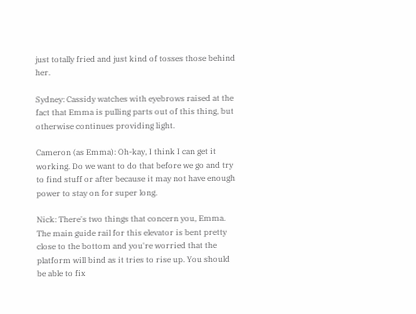just totally fried and just kind of tosses those behind her.

Sydney: Cassidy watches with eyebrows raised at the fact that Emma is pulling parts out of this thing, but otherwise continues providing light.

Cameron (as Emma): Oh-kay, I think I can get it working. Do we want to do that before we go and try to find stuff or after because it may not have enough power to stay on for super long.

Nick: There's two things that concern you, Emma. The main guide rail for this elevator is bent pretty close to the bottom and you're worried that the platform will bind as it tries to rise up. You should be able to fix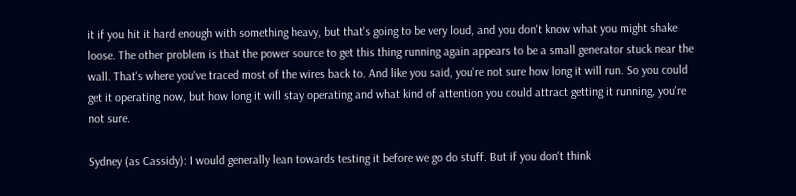it if you hit it hard enough with something heavy, but that's going to be very loud, and you don't know what you might shake loose. The other problem is that the power source to get this thing running again appears to be a small generator stuck near the wall. That's where you've traced most of the wires back to. And like you said, you're not sure how long it will run. So you could get it operating now, but how long it will stay operating and what kind of attention you could attract getting it running, you're not sure.

Sydney (as Cassidy): I would generally lean towards testing it before we go do stuff. But if you don't think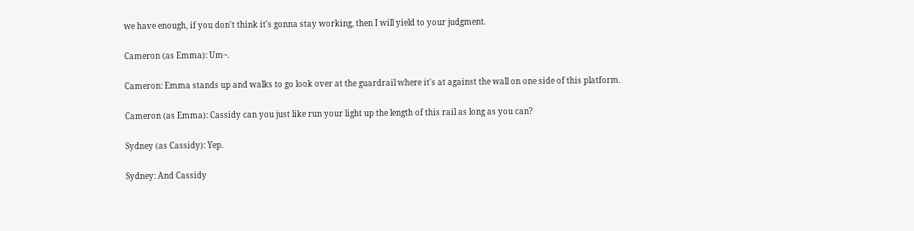we have enough, if you don't think it's gonna stay working, then I will yield to your judgment.

Cameron (as Emma): Um~.

Cameron: Emma stands up and walks to go look over at the guardrail where it's at against the wall on one side of this platform.

Cameron (as Emma): Cassidy can you just like run your light up the length of this rail as long as you can?

Sydney (as Cassidy): Yep.

Sydney: And Cassidy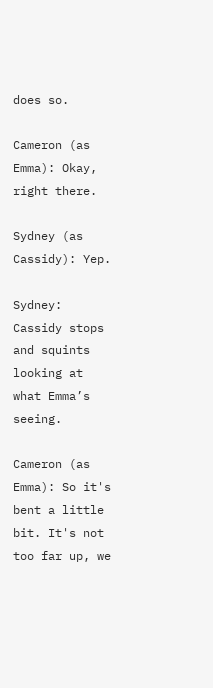does so.

Cameron (as Emma): Okay, right there.

Sydney (as Cassidy): Yep.

Sydney: Cassidy stops and squints looking at what Emma’s seeing.

Cameron (as Emma): So it's bent a little bit. It's not too far up, we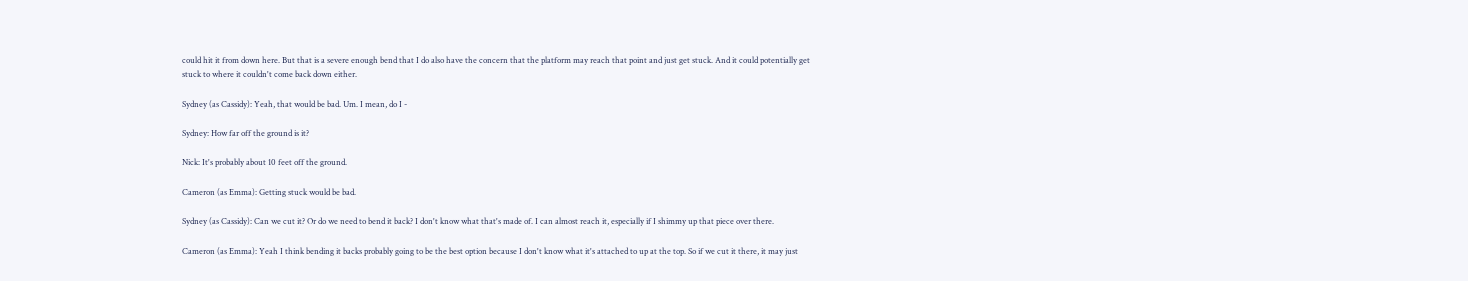could hit it from down here. But that is a severe enough bend that I do also have the concern that the platform may reach that point and just get stuck. And it could potentially get stuck to where it couldn't come back down either.

Sydney (as Cassidy): Yeah, that would be bad. Um. I mean, do I -

Sydney: How far off the ground is it?

Nick: It's probably about 10 feet off the ground.

Cameron (as Emma): Getting stuck would be bad.

Sydney (as Cassidy): Can we cut it? Or do we need to bend it back? I don't know what that's made of. I can almost reach it, especially if I shimmy up that piece over there.

Cameron (as Emma): Yeah I think bending it backs probably going to be the best option because I don't know what it's attached to up at the top. So if we cut it there, it may just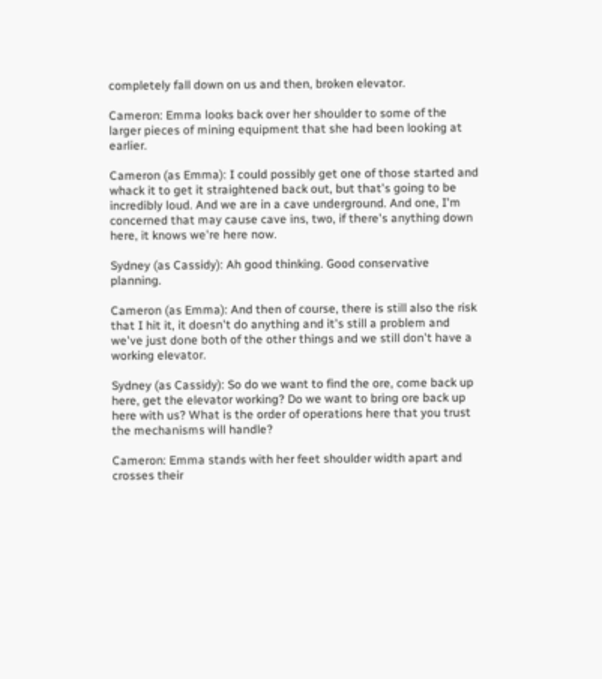completely fall down on us and then, broken elevator.

Cameron: Emma looks back over her shoulder to some of the larger pieces of mining equipment that she had been looking at earlier.

Cameron (as Emma): I could possibly get one of those started and whack it to get it straightened back out, but that's going to be incredibly loud. And we are in a cave underground. And one, I'm concerned that may cause cave ins, two, if there's anything down here, it knows we're here now.

Sydney (as Cassidy): Ah good thinking. Good conservative planning.

Cameron (as Emma): And then of course, there is still also the risk that I hit it, it doesn't do anything and it's still a problem and we've just done both of the other things and we still don't have a working elevator.

Sydney (as Cassidy): So do we want to find the ore, come back up here, get the elevator working? Do we want to bring ore back up here with us? What is the order of operations here that you trust the mechanisms will handle?

Cameron: Emma stands with her feet shoulder width apart and crosses their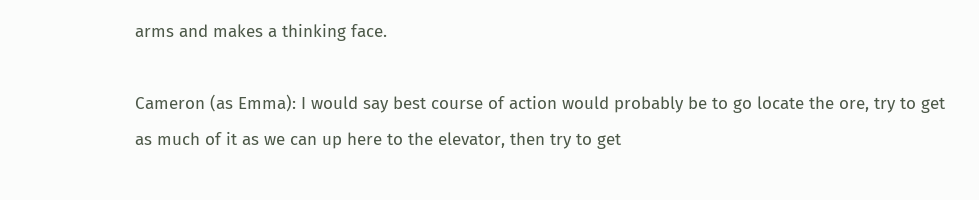arms and makes a thinking face.

Cameron (as Emma): I would say best course of action would probably be to go locate the ore, try to get as much of it as we can up here to the elevator, then try to get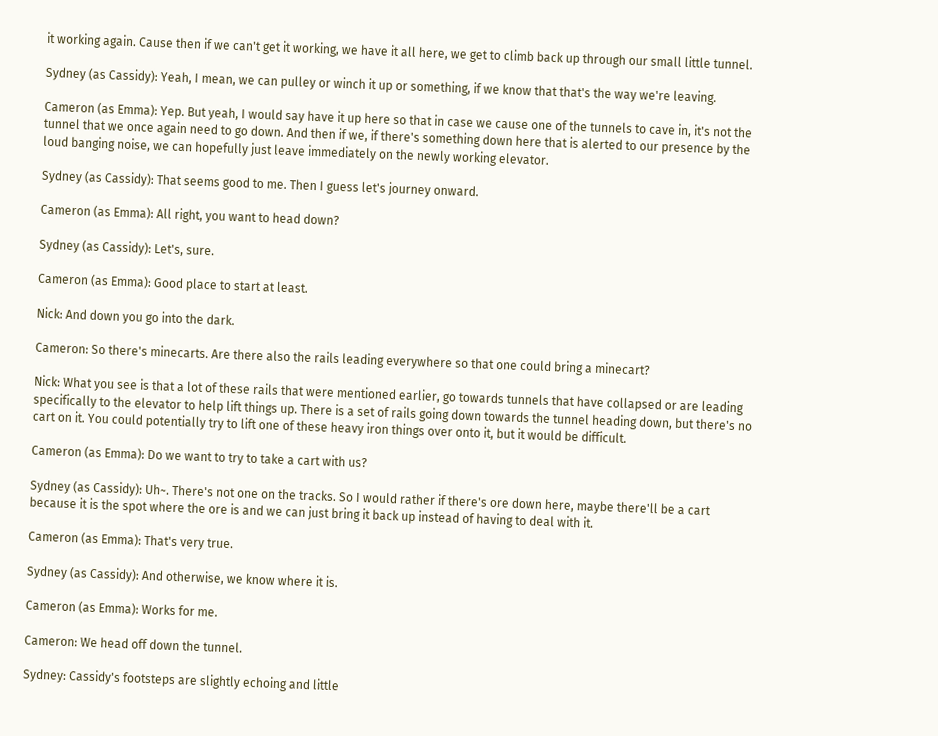it working again. Cause then if we can't get it working, we have it all here, we get to climb back up through our small little tunnel.

Sydney (as Cassidy): Yeah, I mean, we can pulley or winch it up or something, if we know that that's the way we're leaving.

Cameron (as Emma): Yep. But yeah, I would say have it up here so that in case we cause one of the tunnels to cave in, it's not the tunnel that we once again need to go down. And then if we, if there's something down here that is alerted to our presence by the loud banging noise, we can hopefully just leave immediately on the newly working elevator.

Sydney (as Cassidy): That seems good to me. Then I guess let's journey onward.

Cameron (as Emma): All right, you want to head down?

Sydney (as Cassidy): Let's, sure.

Cameron (as Emma): Good place to start at least.

Nick: And down you go into the dark.

Cameron: So there's minecarts. Are there also the rails leading everywhere so that one could bring a minecart?

Nick: What you see is that a lot of these rails that were mentioned earlier, go towards tunnels that have collapsed or are leading specifically to the elevator to help lift things up. There is a set of rails going down towards the tunnel heading down, but there's no cart on it. You could potentially try to lift one of these heavy iron things over onto it, but it would be difficult.

Cameron (as Emma): Do we want to try to take a cart with us?

Sydney (as Cassidy): Uh~. There's not one on the tracks. So I would rather if there's ore down here, maybe there'll be a cart because it is the spot where the ore is and we can just bring it back up instead of having to deal with it.

Cameron (as Emma): That's very true.

Sydney (as Cassidy): And otherwise, we know where it is.

Cameron (as Emma): Works for me.

Cameron: We head off down the tunnel.

Sydney: Cassidy's footsteps are slightly echoing and little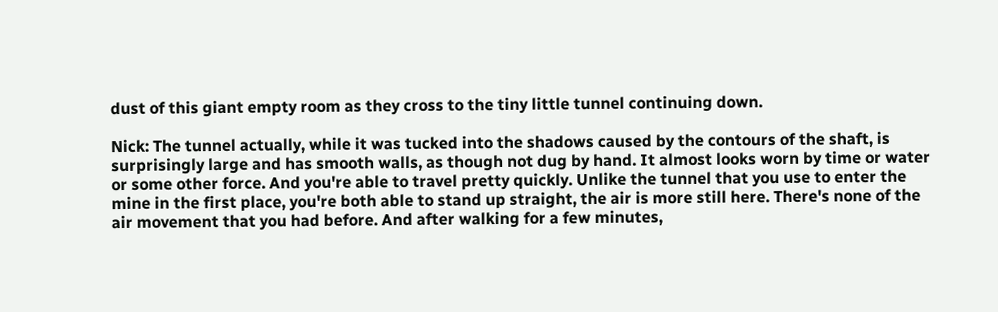dust of this giant empty room as they cross to the tiny little tunnel continuing down.

Nick: The tunnel actually, while it was tucked into the shadows caused by the contours of the shaft, is surprisingly large and has smooth walls, as though not dug by hand. It almost looks worn by time or water or some other force. And you're able to travel pretty quickly. Unlike the tunnel that you use to enter the mine in the first place, you're both able to stand up straight, the air is more still here. There's none of the air movement that you had before. And after walking for a few minutes,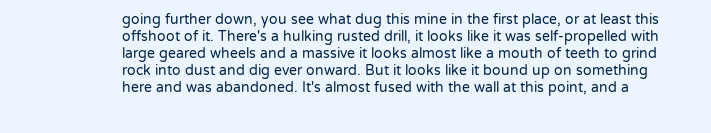going further down, you see what dug this mine in the first place, or at least this offshoot of it. There's a hulking rusted drill, it looks like it was self-propelled with large geared wheels and a massive it looks almost like a mouth of teeth to grind rock into dust and dig ever onward. But it looks like it bound up on something here and was abandoned. It's almost fused with the wall at this point, and a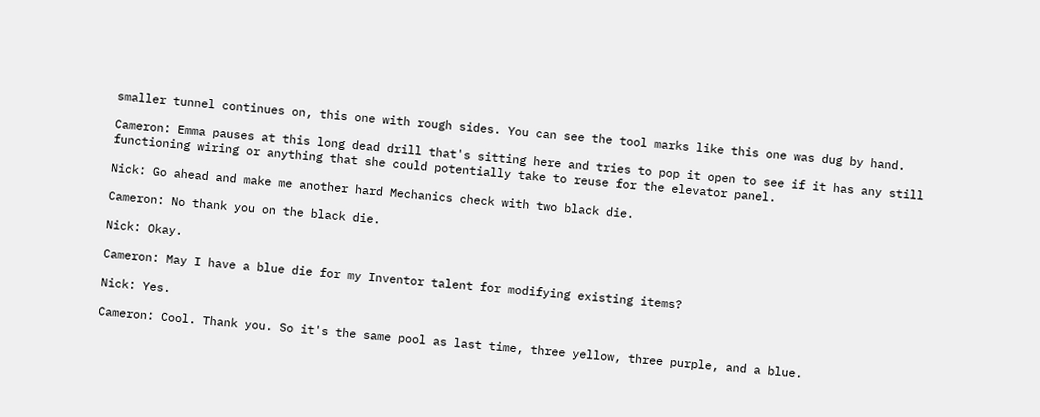smaller tunnel continues on, this one with rough sides. You can see the tool marks like this one was dug by hand.

Cameron: Emma pauses at this long dead drill that's sitting here and tries to pop it open to see if it has any still functioning wiring or anything that she could potentially take to reuse for the elevator panel.

Nick: Go ahead and make me another hard Mechanics check with two black die.

Cameron: No thank you on the black die.

Nick: Okay.

Cameron: May I have a blue die for my Inventor talent for modifying existing items?

Nick: Yes.

Cameron: Cool. Thank you. So it's the same pool as last time, three yellow, three purple, and a blue.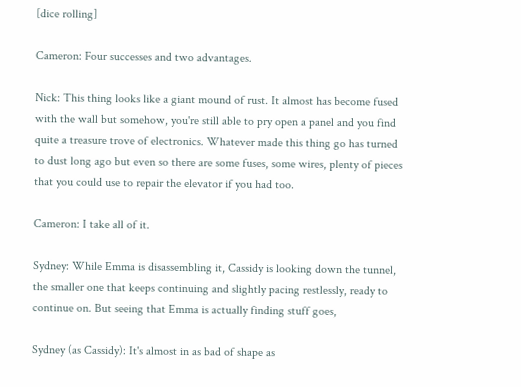[dice rolling]

Cameron: Four successes and two advantages.

Nick: This thing looks like a giant mound of rust. It almost has become fused with the wall but somehow, you're still able to pry open a panel and you find quite a treasure trove of electronics. Whatever made this thing go has turned to dust long ago but even so there are some fuses, some wires, plenty of pieces that you could use to repair the elevator if you had too.

Cameron: I take all of it.

Sydney: While Emma is disassembling it, Cassidy is looking down the tunnel, the smaller one that keeps continuing and slightly pacing restlessly, ready to continue on. But seeing that Emma is actually finding stuff goes,

Sydney (as Cassidy): It's almost in as bad of shape as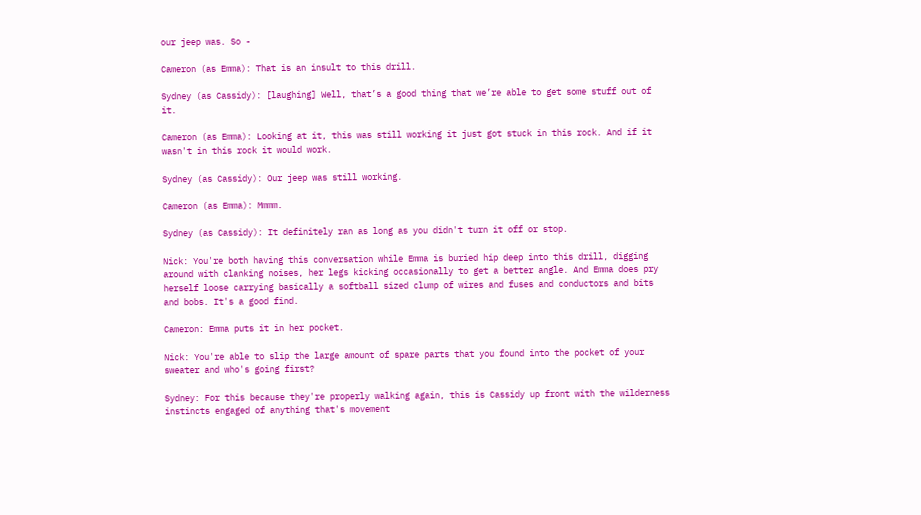our jeep was. So -

Cameron (as Emma): That is an insult to this drill.

Sydney (as Cassidy): [laughing] Well, that’s a good thing that we’re able to get some stuff out of it.

Cameron (as Emma): Looking at it, this was still working it just got stuck in this rock. And if it wasn't in this rock it would work.

Sydney (as Cassidy): Our jeep was still working.

Cameron (as Emma): Mmmm.

Sydney (as Cassidy): It definitely ran as long as you didn't turn it off or stop.

Nick: You're both having this conversation while Emma is buried hip deep into this drill, digging around with clanking noises, her legs kicking occasionally to get a better angle. And Emma does pry herself loose carrying basically a softball sized clump of wires and fuses and conductors and bits and bobs. It's a good find.

Cameron: Emma puts it in her pocket.

Nick: You're able to slip the large amount of spare parts that you found into the pocket of your sweater and who's going first?

Sydney: For this because they're properly walking again, this is Cassidy up front with the wilderness instincts engaged of anything that's movement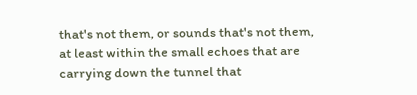that's not them, or sounds that's not them, at least within the small echoes that are carrying down the tunnel that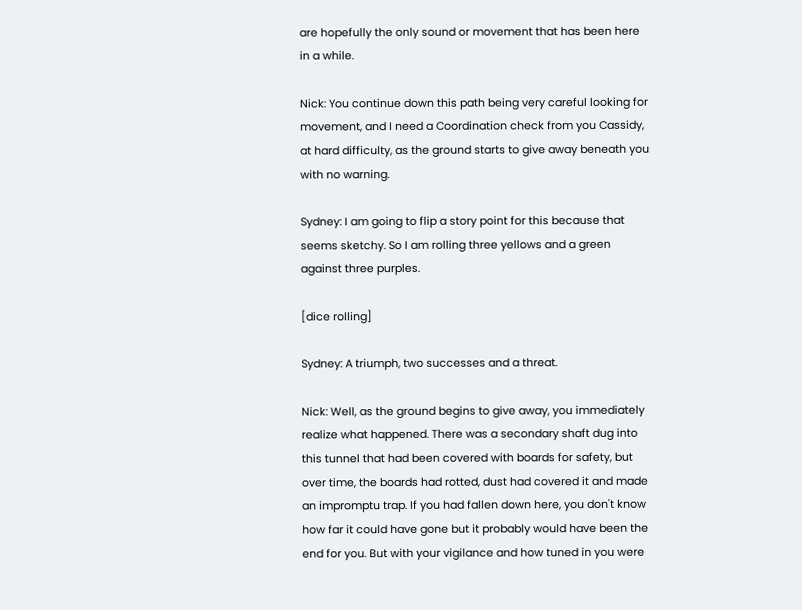are hopefully the only sound or movement that has been here in a while.

Nick: You continue down this path being very careful looking for movement, and I need a Coordination check from you Cassidy, at hard difficulty, as the ground starts to give away beneath you with no warning.

Sydney: I am going to flip a story point for this because that seems sketchy. So I am rolling three yellows and a green against three purples.

[dice rolling]

Sydney: A triumph, two successes and a threat.

Nick: Well, as the ground begins to give away, you immediately realize what happened. There was a secondary shaft dug into this tunnel that had been covered with boards for safety, but over time, the boards had rotted, dust had covered it and made an impromptu trap. If you had fallen down here, you don't know how far it could have gone but it probably would have been the end for you. But with your vigilance and how tuned in you were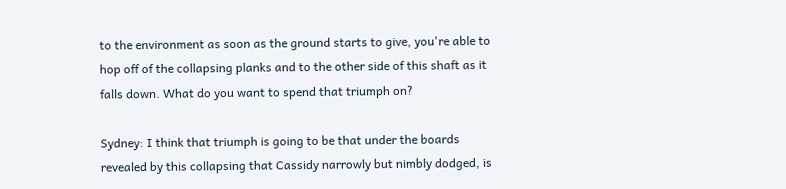to the environment as soon as the ground starts to give, you're able to hop off of the collapsing planks and to the other side of this shaft as it falls down. What do you want to spend that triumph on?

Sydney: I think that triumph is going to be that under the boards revealed by this collapsing that Cassidy narrowly but nimbly dodged, is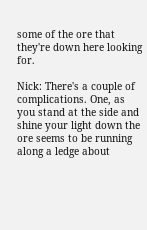some of the ore that they're down here looking for.

Nick: There's a couple of complications. One, as you stand at the side and shine your light down the ore seems to be running along a ledge about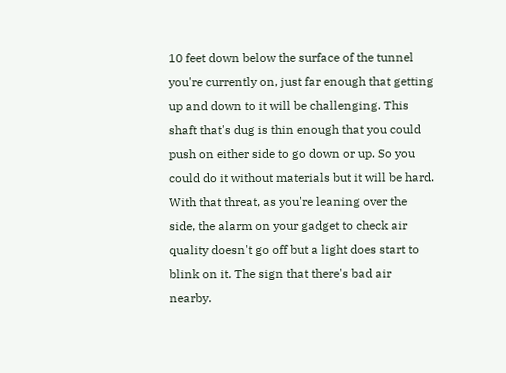10 feet down below the surface of the tunnel you're currently on, just far enough that getting up and down to it will be challenging. This shaft that's dug is thin enough that you could push on either side to go down or up. So you could do it without materials but it will be hard. With that threat, as you're leaning over the side, the alarm on your gadget to check air quality doesn't go off but a light does start to blink on it. The sign that there's bad air nearby.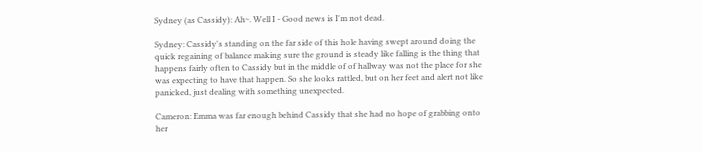Sydney (as Cassidy): Ah~. Well I - Good news is I'm not dead.

Sydney: Cassidy's standing on the far side of this hole having swept around doing the quick regaining of balance making sure the ground is steady like falling is the thing that happens fairly often to Cassidy but in the middle of of hallway was not the place for she was expecting to have that happen. So she looks rattled, but on her feet and alert not like panicked, just dealing with something unexpected.

Cameron: Emma was far enough behind Cassidy that she had no hope of grabbing onto her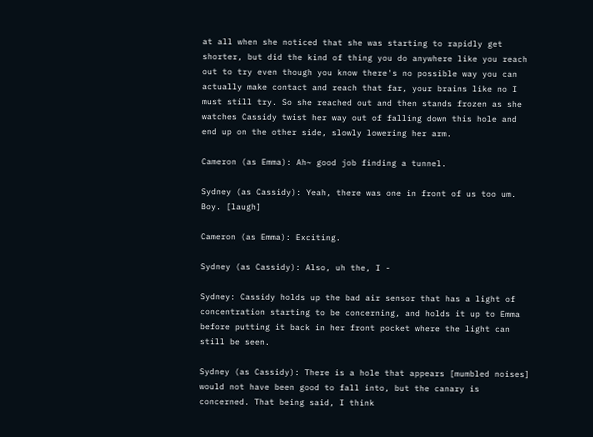at all when she noticed that she was starting to rapidly get shorter, but did the kind of thing you do anywhere like you reach out to try even though you know there's no possible way you can actually make contact and reach that far, your brains like no I must still try. So she reached out and then stands frozen as she watches Cassidy twist her way out of falling down this hole and end up on the other side, slowly lowering her arm.

Cameron (as Emma): Ah~ good job finding a tunnel.

Sydney (as Cassidy): Yeah, there was one in front of us too um. Boy. [laugh]

Cameron (as Emma): Exciting.

Sydney (as Cassidy): Also, uh the, I -

Sydney: Cassidy holds up the bad air sensor that has a light of concentration starting to be concerning, and holds it up to Emma before putting it back in her front pocket where the light can still be seen.

Sydney (as Cassidy): There is a hole that appears [mumbled noises] would not have been good to fall into, but the canary is concerned. That being said, I think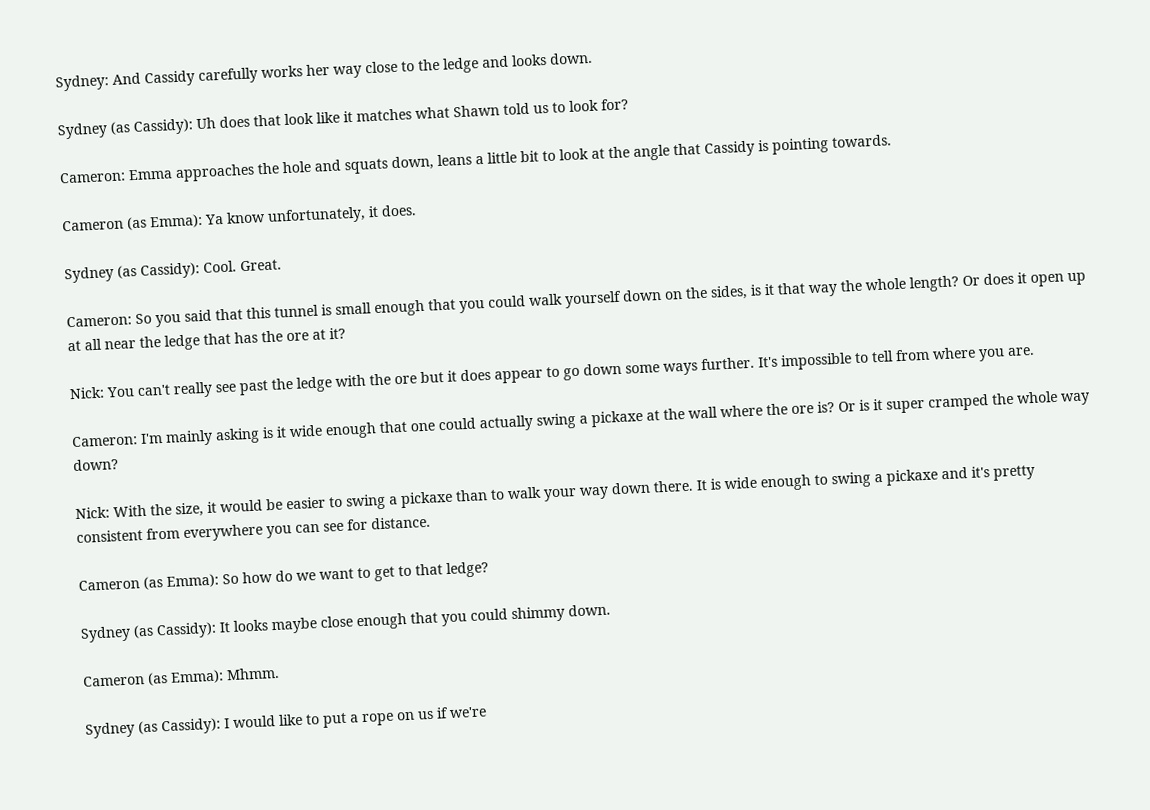Sydney: And Cassidy carefully works her way close to the ledge and looks down.

Sydney (as Cassidy): Uh does that look like it matches what Shawn told us to look for?

Cameron: Emma approaches the hole and squats down, leans a little bit to look at the angle that Cassidy is pointing towards.

Cameron (as Emma): Ya know unfortunately, it does.

Sydney (as Cassidy): Cool. Great.

Cameron: So you said that this tunnel is small enough that you could walk yourself down on the sides, is it that way the whole length? Or does it open up at all near the ledge that has the ore at it?

Nick: You can't really see past the ledge with the ore but it does appear to go down some ways further. It's impossible to tell from where you are.

Cameron: I'm mainly asking is it wide enough that one could actually swing a pickaxe at the wall where the ore is? Or is it super cramped the whole way down?

Nick: With the size, it would be easier to swing a pickaxe than to walk your way down there. It is wide enough to swing a pickaxe and it's pretty consistent from everywhere you can see for distance.

Cameron (as Emma): So how do we want to get to that ledge?

Sydney (as Cassidy): It looks maybe close enough that you could shimmy down.

Cameron (as Emma): Mhmm.

Sydney (as Cassidy): I would like to put a rope on us if we're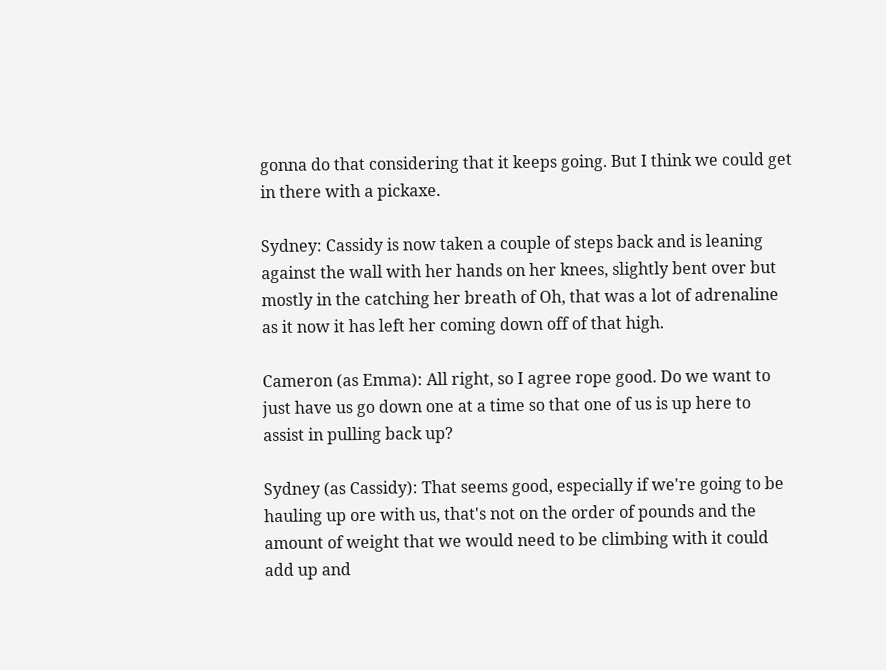gonna do that considering that it keeps going. But I think we could get in there with a pickaxe.

Sydney: Cassidy is now taken a couple of steps back and is leaning against the wall with her hands on her knees, slightly bent over but mostly in the catching her breath of Oh, that was a lot of adrenaline as it now it has left her coming down off of that high.

Cameron (as Emma): All right, so I agree rope good. Do we want to just have us go down one at a time so that one of us is up here to assist in pulling back up?

Sydney (as Cassidy): That seems good, especially if we're going to be hauling up ore with us, that's not on the order of pounds and the amount of weight that we would need to be climbing with it could add up and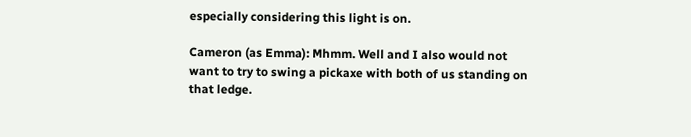especially considering this light is on.

Cameron (as Emma): Mhmm. Well and I also would not want to try to swing a pickaxe with both of us standing on that ledge.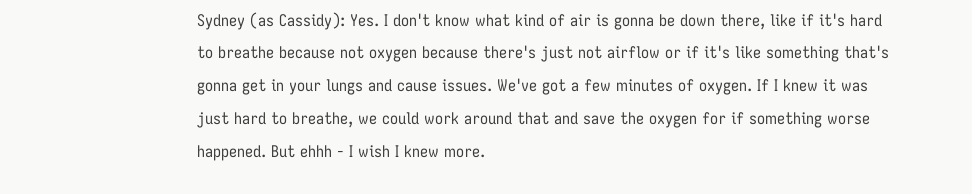Sydney (as Cassidy): Yes. I don't know what kind of air is gonna be down there, like if it's hard to breathe because not oxygen because there's just not airflow or if it's like something that's gonna get in your lungs and cause issues. We've got a few minutes of oxygen. If I knew it was just hard to breathe, we could work around that and save the oxygen for if something worse happened. But ehhh - I wish I knew more.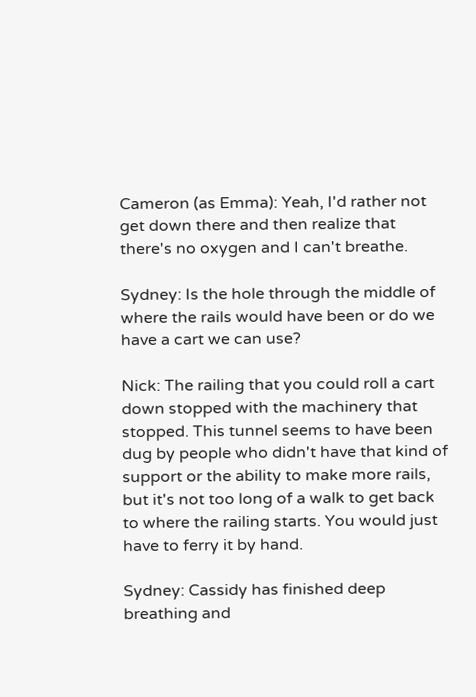Cameron (as Emma): Yeah, I'd rather not get down there and then realize that there's no oxygen and I can't breathe.

Sydney: Is the hole through the middle of where the rails would have been or do we have a cart we can use?

Nick: The railing that you could roll a cart down stopped with the machinery that stopped. This tunnel seems to have been dug by people who didn't have that kind of support or the ability to make more rails, but it's not too long of a walk to get back to where the railing starts. You would just have to ferry it by hand.

Sydney: Cassidy has finished deep breathing and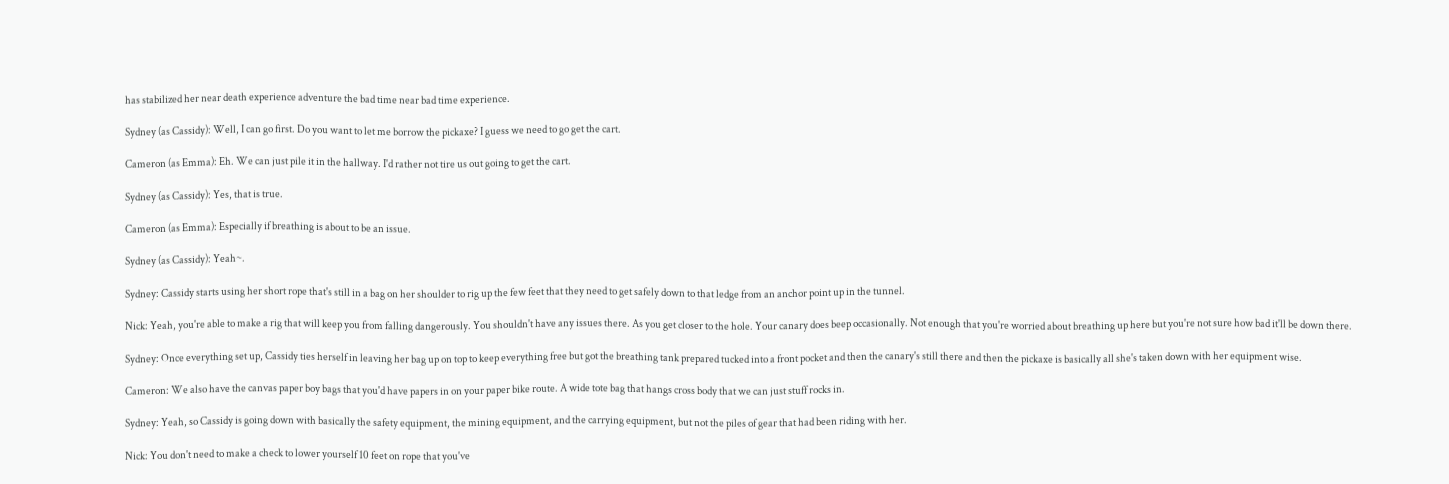has stabilized her near death experience adventure the bad time near bad time experience.

Sydney (as Cassidy): Well, I can go first. Do you want to let me borrow the pickaxe? I guess we need to go get the cart.

Cameron (as Emma): Eh. We can just pile it in the hallway. I'd rather not tire us out going to get the cart.

Sydney (as Cassidy): Yes, that is true.

Cameron (as Emma): Especially if breathing is about to be an issue.

Sydney (as Cassidy): Yeah~.

Sydney: Cassidy starts using her short rope that's still in a bag on her shoulder to rig up the few feet that they need to get safely down to that ledge from an anchor point up in the tunnel.

Nick: Yeah, you're able to make a rig that will keep you from falling dangerously. You shouldn't have any issues there. As you get closer to the hole. Your canary does beep occasionally. Not enough that you're worried about breathing up here but you're not sure how bad it'll be down there.

Sydney: Once everything set up, Cassidy ties herself in leaving her bag up on top to keep everything free but got the breathing tank prepared tucked into a front pocket and then the canary's still there and then the pickaxe is basically all she's taken down with her equipment wise.

Cameron: We also have the canvas paper boy bags that you'd have papers in on your paper bike route. A wide tote bag that hangs cross body that we can just stuff rocks in.

Sydney: Yeah, so Cassidy is going down with basically the safety equipment, the mining equipment, and the carrying equipment, but not the piles of gear that had been riding with her.

Nick: You don't need to make a check to lower yourself 10 feet on rope that you've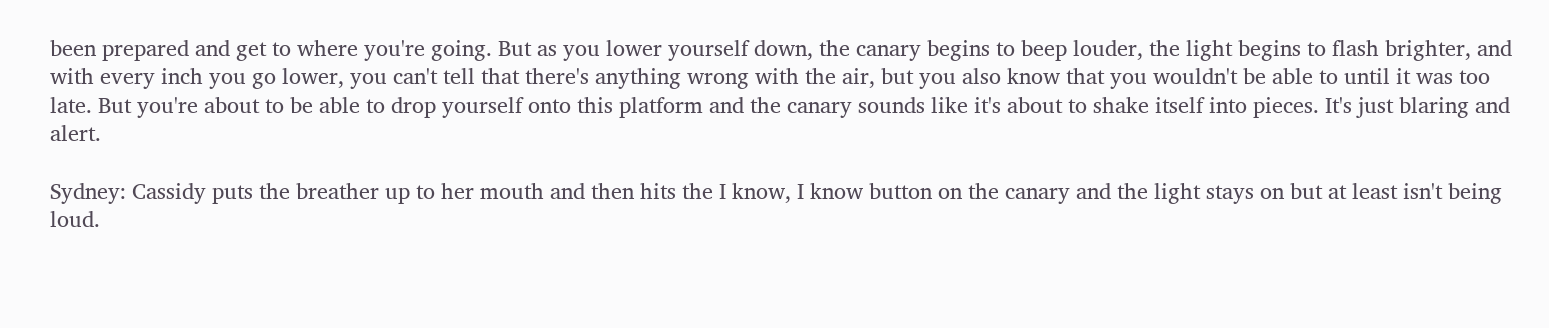been prepared and get to where you're going. But as you lower yourself down, the canary begins to beep louder, the light begins to flash brighter, and with every inch you go lower, you can't tell that there's anything wrong with the air, but you also know that you wouldn't be able to until it was too late. But you're about to be able to drop yourself onto this platform and the canary sounds like it's about to shake itself into pieces. It's just blaring and alert.

Sydney: Cassidy puts the breather up to her mouth and then hits the I know, I know button on the canary and the light stays on but at least isn't being loud.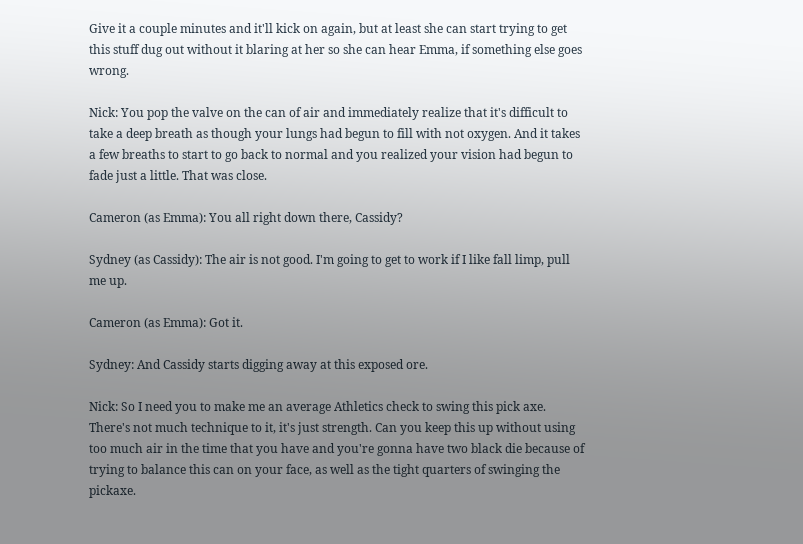Give it a couple minutes and it'll kick on again, but at least she can start trying to get this stuff dug out without it blaring at her so she can hear Emma, if something else goes wrong.

Nick: You pop the valve on the can of air and immediately realize that it's difficult to take a deep breath as though your lungs had begun to fill with not oxygen. And it takes a few breaths to start to go back to normal and you realized your vision had begun to fade just a little. That was close.

Cameron (as Emma): You all right down there, Cassidy?

Sydney (as Cassidy): The air is not good. I'm going to get to work if I like fall limp, pull me up.

Cameron (as Emma): Got it.

Sydney: And Cassidy starts digging away at this exposed ore.

Nick: So I need you to make me an average Athletics check to swing this pick axe. There's not much technique to it, it's just strength. Can you keep this up without using too much air in the time that you have and you're gonna have two black die because of trying to balance this can on your face, as well as the tight quarters of swinging the pickaxe.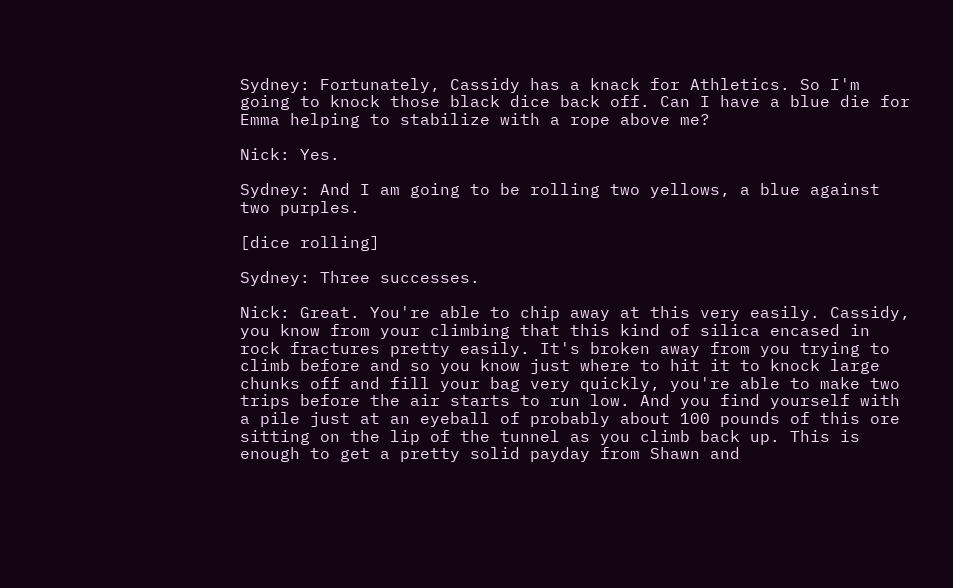Sydney: Fortunately, Cassidy has a knack for Athletics. So I'm going to knock those black dice back off. Can I have a blue die for Emma helping to stabilize with a rope above me?

Nick: Yes.

Sydney: And I am going to be rolling two yellows, a blue against two purples.

[dice rolling]

Sydney: Three successes.

Nick: Great. You're able to chip away at this very easily. Cassidy, you know from your climbing that this kind of silica encased in rock fractures pretty easily. It's broken away from you trying to climb before and so you know just where to hit it to knock large chunks off and fill your bag very quickly, you're able to make two trips before the air starts to run low. And you find yourself with a pile just at an eyeball of probably about 100 pounds of this ore sitting on the lip of the tunnel as you climb back up. This is enough to get a pretty solid payday from Shawn and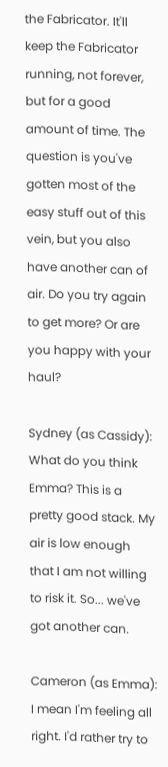the Fabricator. It'll keep the Fabricator running, not forever, but for a good amount of time. The question is you've gotten most of the easy stuff out of this vein, but you also have another can of air. Do you try again to get more? Or are you happy with your haul?

Sydney (as Cassidy): What do you think Emma? This is a pretty good stack. My air is low enough that I am not willing to risk it. So... we've got another can.

Cameron (as Emma): I mean I'm feeling all right. I'd rather try to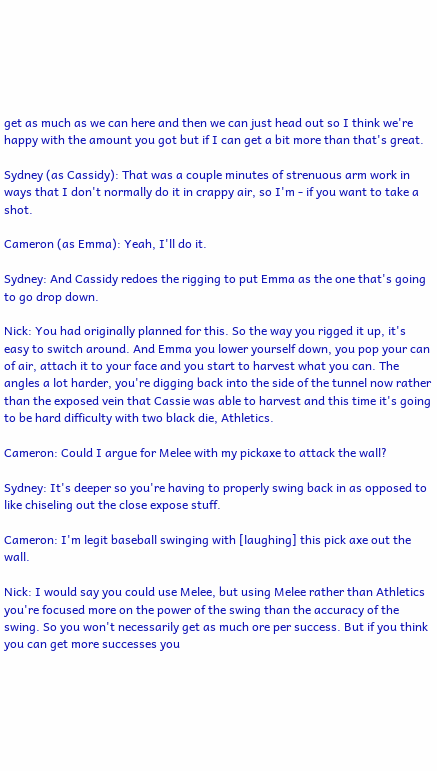get as much as we can here and then we can just head out so I think we're happy with the amount you got but if I can get a bit more than that's great.

Sydney (as Cassidy): That was a couple minutes of strenuous arm work in ways that I don't normally do it in crappy air, so I'm - if you want to take a shot.

Cameron (as Emma): Yeah, I'll do it.

Sydney: And Cassidy redoes the rigging to put Emma as the one that's going to go drop down.

Nick: You had originally planned for this. So the way you rigged it up, it's easy to switch around. And Emma you lower yourself down, you pop your can of air, attach it to your face and you start to harvest what you can. The angles a lot harder, you're digging back into the side of the tunnel now rather than the exposed vein that Cassie was able to harvest and this time it's going to be hard difficulty with two black die, Athletics.

Cameron: Could I argue for Melee with my pickaxe to attack the wall?

Sydney: It's deeper so you're having to properly swing back in as opposed to like chiseling out the close expose stuff.

Cameron: I'm legit baseball swinging with [laughing] this pick axe out the wall.

Nick: I would say you could use Melee, but using Melee rather than Athletics you're focused more on the power of the swing than the accuracy of the swing. So you won't necessarily get as much ore per success. But if you think you can get more successes you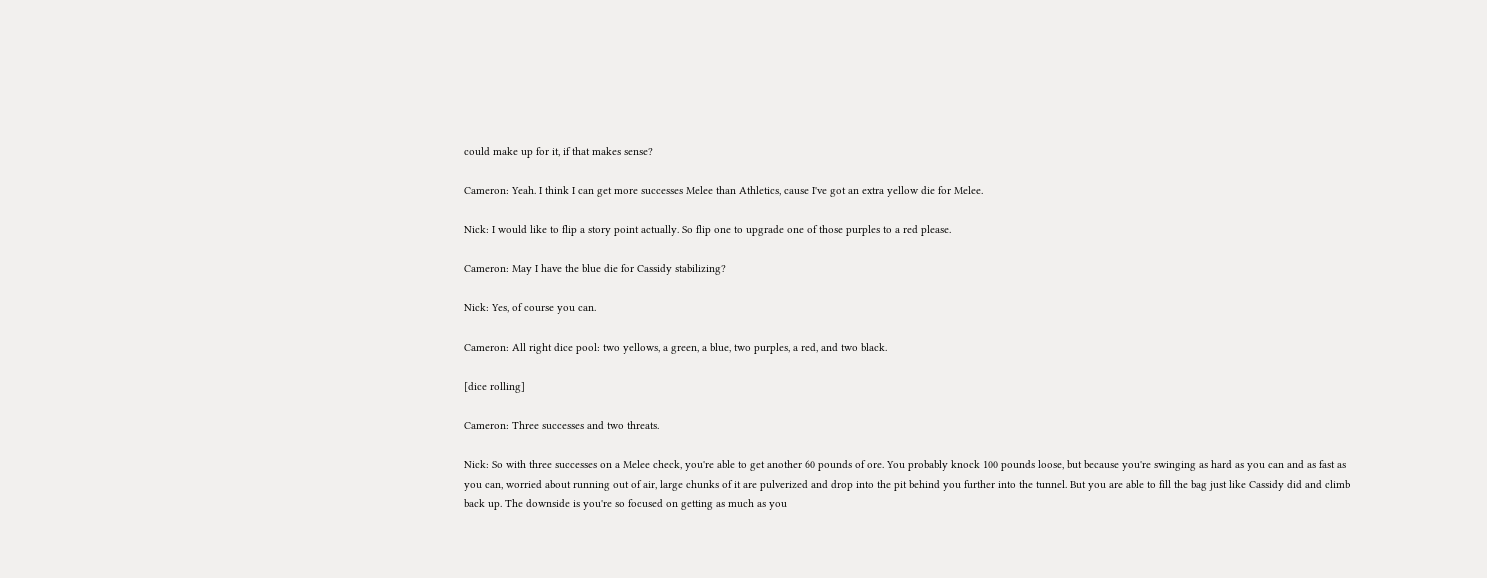could make up for it, if that makes sense?

Cameron: Yeah. I think I can get more successes Melee than Athletics, cause I've got an extra yellow die for Melee.

Nick: I would like to flip a story point actually. So flip one to upgrade one of those purples to a red please.

Cameron: May I have the blue die for Cassidy stabilizing?

Nick: Yes, of course you can.

Cameron: All right dice pool: two yellows, a green, a blue, two purples, a red, and two black.

[dice rolling]

Cameron: Three successes and two threats.

Nick: So with three successes on a Melee check, you're able to get another 60 pounds of ore. You probably knock 100 pounds loose, but because you're swinging as hard as you can and as fast as you can, worried about running out of air, large chunks of it are pulverized and drop into the pit behind you further into the tunnel. But you are able to fill the bag just like Cassidy did and climb back up. The downside is you're so focused on getting as much as you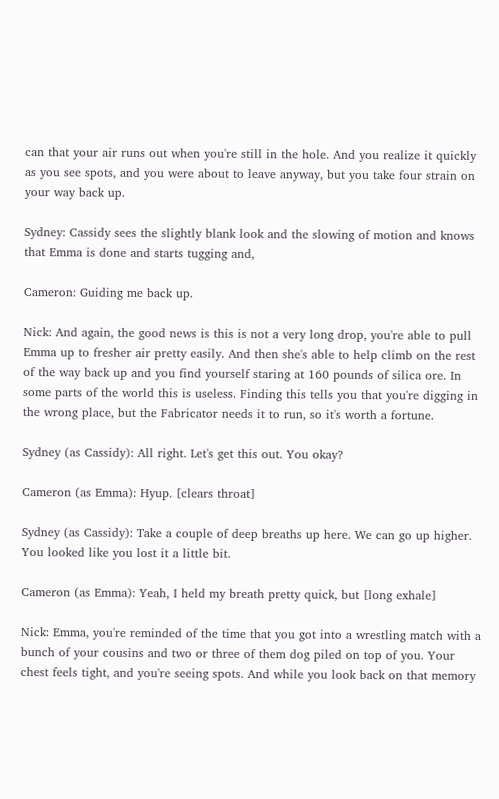can that your air runs out when you're still in the hole. And you realize it quickly as you see spots, and you were about to leave anyway, but you take four strain on your way back up.

Sydney: Cassidy sees the slightly blank look and the slowing of motion and knows that Emma is done and starts tugging and,

Cameron: Guiding me back up.

Nick: And again, the good news is this is not a very long drop, you're able to pull Emma up to fresher air pretty easily. And then she's able to help climb on the rest of the way back up and you find yourself staring at 160 pounds of silica ore. In some parts of the world this is useless. Finding this tells you that you're digging in the wrong place, but the Fabricator needs it to run, so it's worth a fortune.

Sydney (as Cassidy): All right. Let's get this out. You okay?

Cameron (as Emma): Hyup. [clears throat]

Sydney (as Cassidy): Take a couple of deep breaths up here. We can go up higher. You looked like you lost it a little bit.

Cameron (as Emma): Yeah, I held my breath pretty quick, but [long exhale]

Nick: Emma, you're reminded of the time that you got into a wrestling match with a bunch of your cousins and two or three of them dog piled on top of you. Your chest feels tight, and you're seeing spots. And while you look back on that memory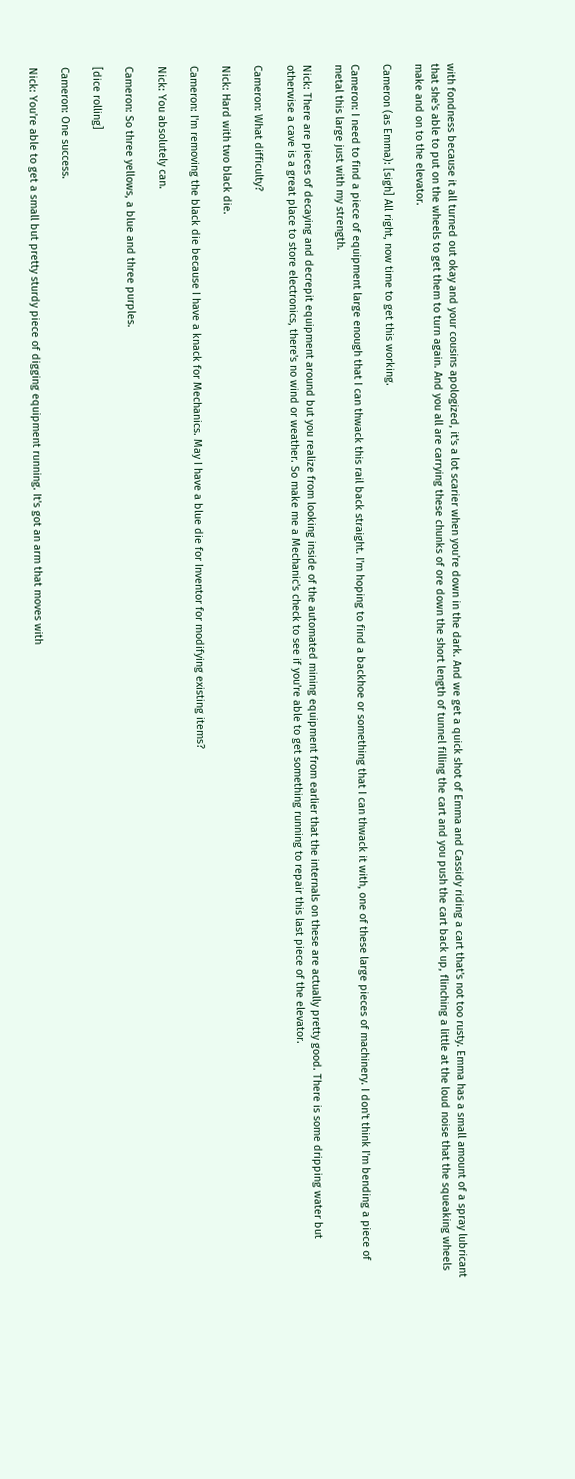with fondness because it all turned out okay and your cousins apologized, it's a lot scarier when you're down in the dark. And we get a quick shot of Emma and Cassidy riding a cart that's not too rusty. Emma has a small amount of a spray lubricant that she's able to put on the wheels to get them to turn again. And you all are carrying these chunks of ore down the short length of tunnel filling the cart and you push the cart back up, flinching a little at the loud noise that the squeaking wheels make and on to the elevator.

Cameron (as Emma): [sigh] All right, now time to get this working.

Cameron: I need to find a piece of equipment large enough that I can thwack this rail back straight. I'm hoping to find a backhoe or something that I can thwack it with, one of these large pieces of machinery. I don't think I'm bending a piece of metal this large just with my strength.

Nick: There are pieces of decaying and decrepit equipment around but you realize from looking inside of the automated mining equipment from earlier that the internals on these are actually pretty good. There is some dripping water but otherwise a cave is a great place to store electronics, there's no wind or weather. So make me a Mechanic's check to see if you're able to get something running to repair this last piece of the elevator.

Cameron: What difficulty?

Nick: Hard with two black die.

Cameron: I'm removing the black die because I have a knack for Mechanics. May I have a blue die for Inventor for modifying existing items?

Nick: You absolutely can.

Cameron: So three yellows, a blue and three purples.

[dice rolling]

Cameron: One success.

Nick: You're able to get a small but pretty sturdy piece of digging equipment running. It's got an arm that moves with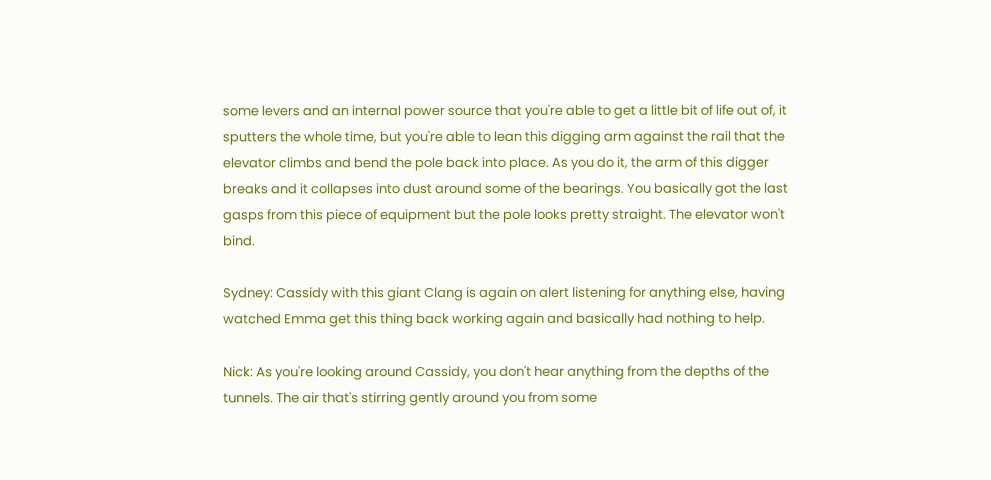some levers and an internal power source that you're able to get a little bit of life out of, it sputters the whole time, but you're able to lean this digging arm against the rail that the elevator climbs and bend the pole back into place. As you do it, the arm of this digger breaks and it collapses into dust around some of the bearings. You basically got the last gasps from this piece of equipment but the pole looks pretty straight. The elevator won't bind.

Sydney: Cassidy with this giant Clang is again on alert listening for anything else, having watched Emma get this thing back working again and basically had nothing to help.

Nick: As you're looking around Cassidy, you don't hear anything from the depths of the tunnels. The air that's stirring gently around you from some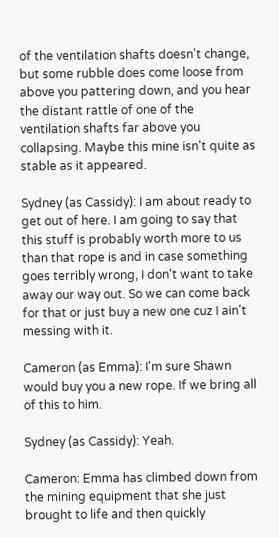of the ventilation shafts doesn't change, but some rubble does come loose from above you pattering down, and you hear the distant rattle of one of the ventilation shafts far above you collapsing. Maybe this mine isn't quite as stable as it appeared.

Sydney (as Cassidy): I am about ready to get out of here. I am going to say that this stuff is probably worth more to us than that rope is and in case something goes terribly wrong, I don't want to take away our way out. So we can come back for that or just buy a new one cuz I ain't messing with it.

Cameron (as Emma): I'm sure Shawn would buy you a new rope. If we bring all of this to him.

Sydney (as Cassidy): Yeah.

Cameron: Emma has climbed down from the mining equipment that she just brought to life and then quickly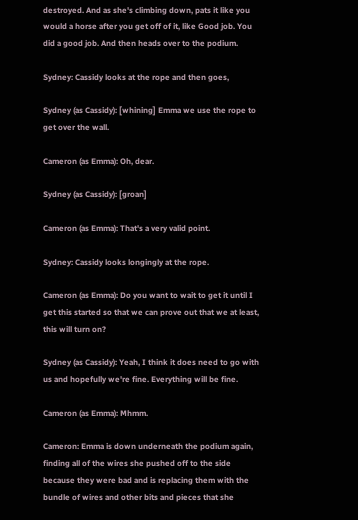destroyed. And as she's climbing down, pats it like you would a horse after you get off of it, like Good job. You did a good job. And then heads over to the podium.

Sydney: Cassidy looks at the rope and then goes,

Sydney (as Cassidy): [whining] Emma we use the rope to get over the wall.

Cameron (as Emma): Oh, dear.

Sydney (as Cassidy): [groan]

Cameron (as Emma): That's a very valid point.

Sydney: Cassidy looks longingly at the rope.

Cameron (as Emma): Do you want to wait to get it until I get this started so that we can prove out that we at least, this will turn on?

Sydney (as Cassidy): Yeah, I think it does need to go with us and hopefully we're fine. Everything will be fine.

Cameron (as Emma): Mhmm.

Cameron: Emma is down underneath the podium again, finding all of the wires she pushed off to the side because they were bad and is replacing them with the bundle of wires and other bits and pieces that she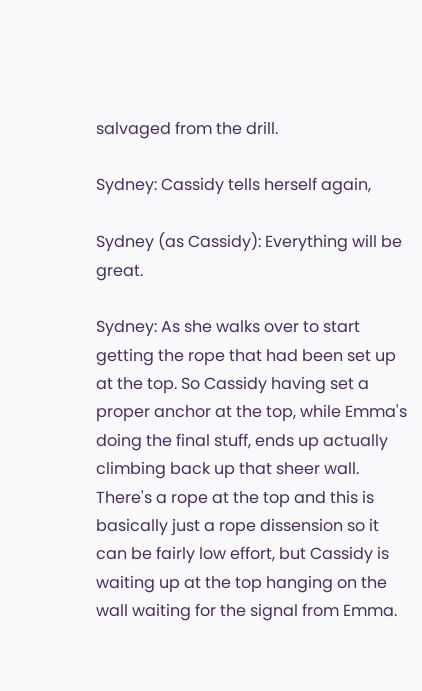salvaged from the drill.

Sydney: Cassidy tells herself again,

Sydney (as Cassidy): Everything will be great.

Sydney: As she walks over to start getting the rope that had been set up at the top. So Cassidy having set a proper anchor at the top, while Emma's doing the final stuff, ends up actually climbing back up that sheer wall. There's a rope at the top and this is basically just a rope dissension so it can be fairly low effort, but Cassidy is waiting up at the top hanging on the wall waiting for the signal from Emma.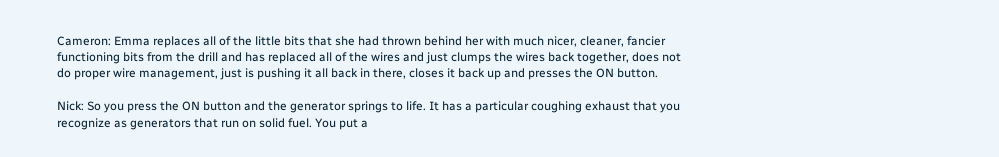Cameron: Emma replaces all of the little bits that she had thrown behind her with much nicer, cleaner, fancier functioning bits from the drill and has replaced all of the wires and just clumps the wires back together, does not do proper wire management, just is pushing it all back in there, closes it back up and presses the ON button.

Nick: So you press the ON button and the generator springs to life. It has a particular coughing exhaust that you recognize as generators that run on solid fuel. You put a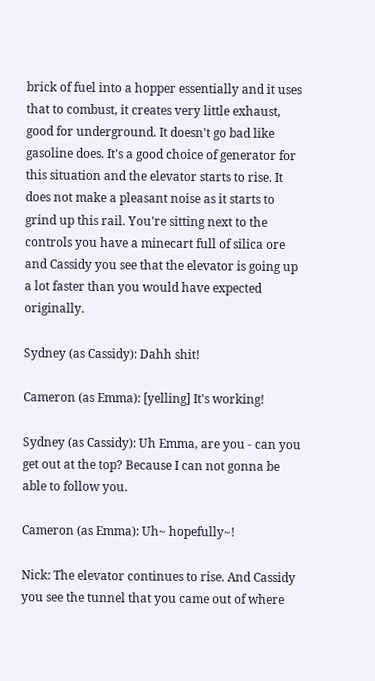brick of fuel into a hopper essentially and it uses that to combust, it creates very little exhaust, good for underground. It doesn't go bad like gasoline does. It's a good choice of generator for this situation and the elevator starts to rise. It does not make a pleasant noise as it starts to grind up this rail. You're sitting next to the controls you have a minecart full of silica ore and Cassidy you see that the elevator is going up a lot faster than you would have expected originally.

Sydney (as Cassidy): Dahh shit!

Cameron (as Emma): [yelling] It's working!

Sydney (as Cassidy): Uh Emma, are you - can you get out at the top? Because I can not gonna be able to follow you.

Cameron (as Emma): Uh~ hopefully~!

Nick: The elevator continues to rise. And Cassidy you see the tunnel that you came out of where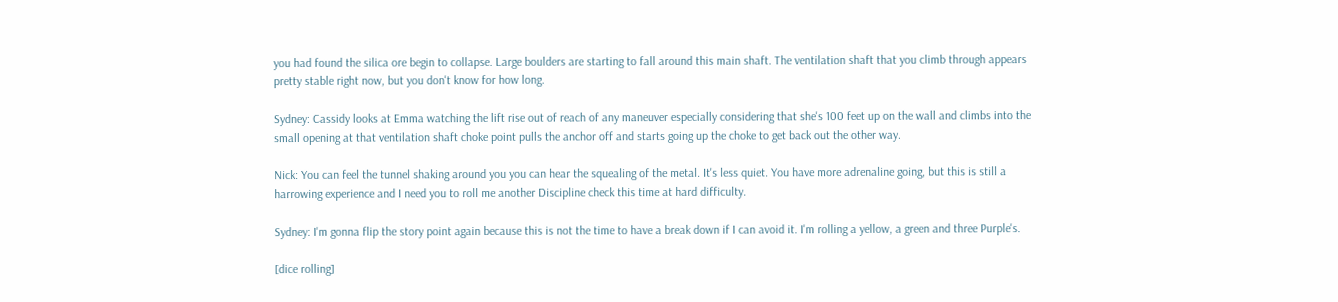you had found the silica ore begin to collapse. Large boulders are starting to fall around this main shaft. The ventilation shaft that you climb through appears pretty stable right now, but you don't know for how long.

Sydney: Cassidy looks at Emma watching the lift rise out of reach of any maneuver especially considering that she's 100 feet up on the wall and climbs into the small opening at that ventilation shaft choke point pulls the anchor off and starts going up the choke to get back out the other way.

Nick: You can feel the tunnel shaking around you you can hear the squealing of the metal. It's less quiet. You have more adrenaline going, but this is still a harrowing experience and I need you to roll me another Discipline check this time at hard difficulty.

Sydney: I'm gonna flip the story point again because this is not the time to have a break down if I can avoid it. I'm rolling a yellow, a green and three Purple's.

[dice rolling]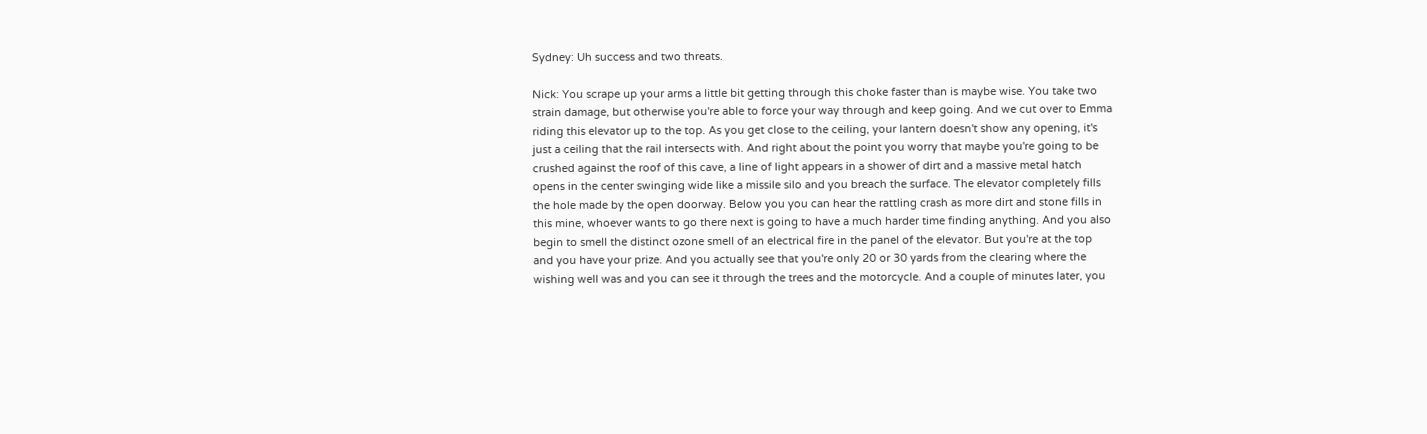Sydney: Uh success and two threats.

Nick: You scrape up your arms a little bit getting through this choke faster than is maybe wise. You take two strain damage, but otherwise you're able to force your way through and keep going. And we cut over to Emma riding this elevator up to the top. As you get close to the ceiling, your lantern doesn't show any opening, it's just a ceiling that the rail intersects with. And right about the point you worry that maybe you're going to be crushed against the roof of this cave, a line of light appears in a shower of dirt and a massive metal hatch opens in the center swinging wide like a missile silo and you breach the surface. The elevator completely fills the hole made by the open doorway. Below you you can hear the rattling crash as more dirt and stone fills in this mine, whoever wants to go there next is going to have a much harder time finding anything. And you also begin to smell the distinct ozone smell of an electrical fire in the panel of the elevator. But you're at the top and you have your prize. And you actually see that you're only 20 or 30 yards from the clearing where the wishing well was and you can see it through the trees and the motorcycle. And a couple of minutes later, you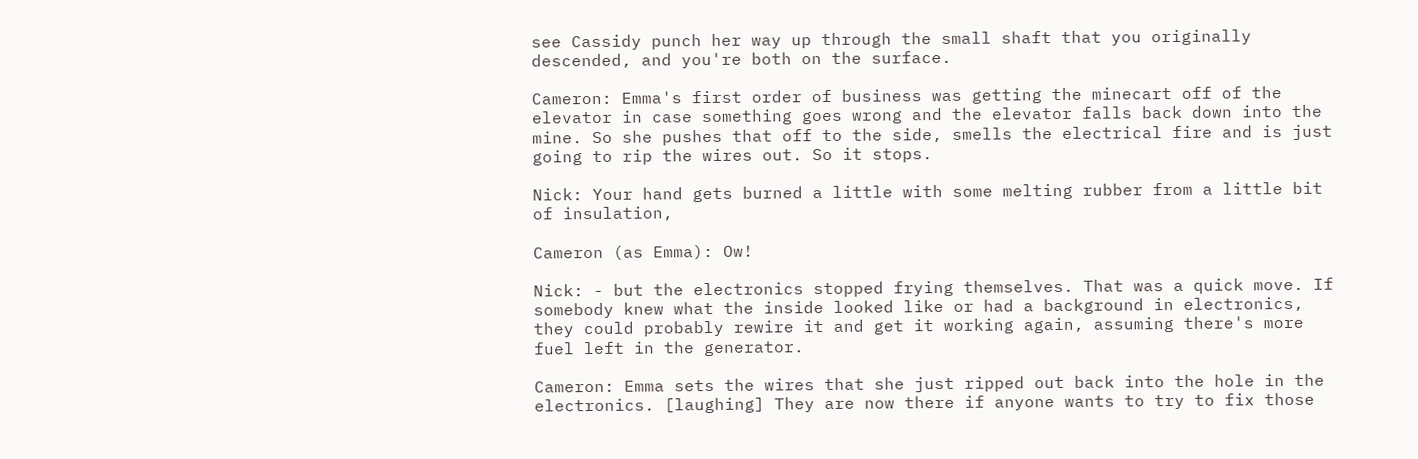see Cassidy punch her way up through the small shaft that you originally descended, and you're both on the surface.

Cameron: Emma's first order of business was getting the minecart off of the elevator in case something goes wrong and the elevator falls back down into the mine. So she pushes that off to the side, smells the electrical fire and is just going to rip the wires out. So it stops.

Nick: Your hand gets burned a little with some melting rubber from a little bit of insulation,

Cameron (as Emma): Ow!

Nick: - but the electronics stopped frying themselves. That was a quick move. If somebody knew what the inside looked like or had a background in electronics, they could probably rewire it and get it working again, assuming there's more fuel left in the generator.

Cameron: Emma sets the wires that she just ripped out back into the hole in the electronics. [laughing] They are now there if anyone wants to try to fix those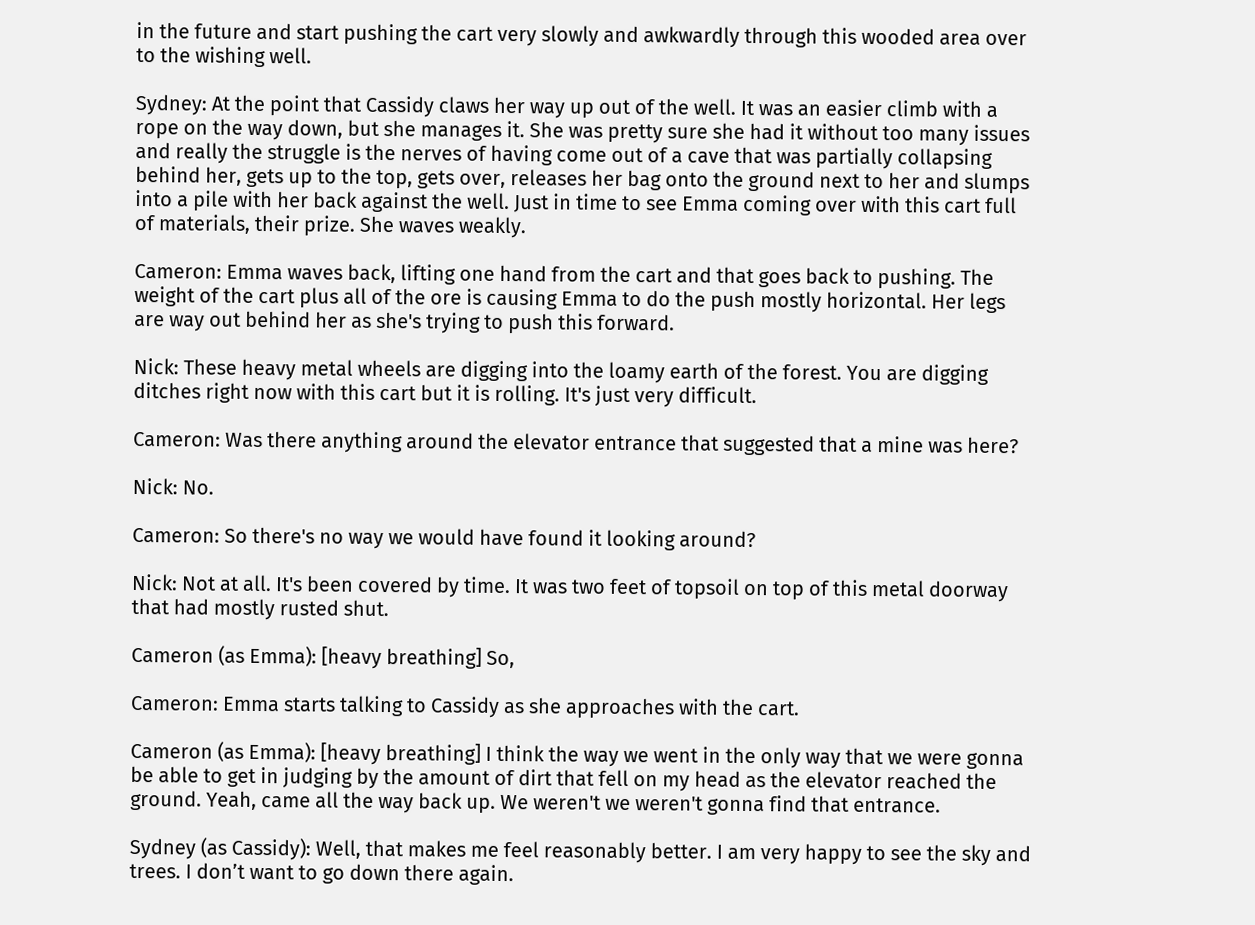in the future and start pushing the cart very slowly and awkwardly through this wooded area over to the wishing well.

Sydney: At the point that Cassidy claws her way up out of the well. It was an easier climb with a rope on the way down, but she manages it. She was pretty sure she had it without too many issues and really the struggle is the nerves of having come out of a cave that was partially collapsing behind her, gets up to the top, gets over, releases her bag onto the ground next to her and slumps into a pile with her back against the well. Just in time to see Emma coming over with this cart full of materials, their prize. She waves weakly.

Cameron: Emma waves back, lifting one hand from the cart and that goes back to pushing. The weight of the cart plus all of the ore is causing Emma to do the push mostly horizontal. Her legs are way out behind her as she's trying to push this forward.

Nick: These heavy metal wheels are digging into the loamy earth of the forest. You are digging ditches right now with this cart but it is rolling. It's just very difficult.

Cameron: Was there anything around the elevator entrance that suggested that a mine was here?

Nick: No.

Cameron: So there's no way we would have found it looking around?

Nick: Not at all. It's been covered by time. It was two feet of topsoil on top of this metal doorway that had mostly rusted shut.

Cameron (as Emma): [heavy breathing] So,

Cameron: Emma starts talking to Cassidy as she approaches with the cart.

Cameron (as Emma): [heavy breathing] I think the way we went in the only way that we were gonna be able to get in judging by the amount of dirt that fell on my head as the elevator reached the ground. Yeah, came all the way back up. We weren't we weren't gonna find that entrance.

Sydney (as Cassidy): Well, that makes me feel reasonably better. I am very happy to see the sky and trees. I don’t want to go down there again.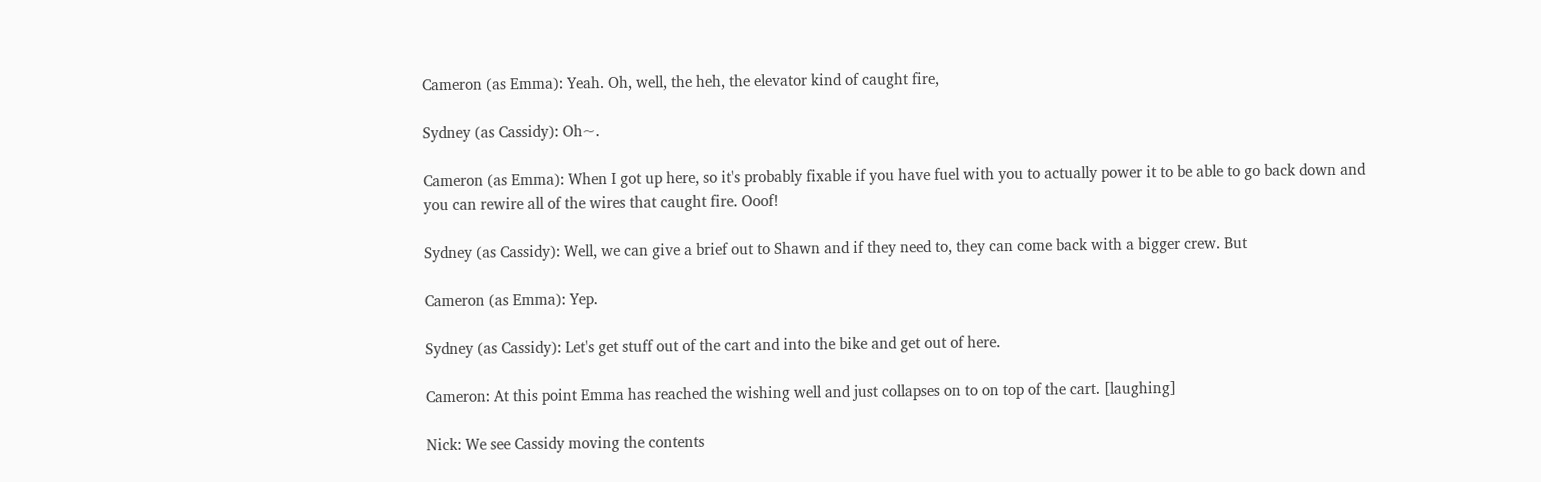Cameron (as Emma): Yeah. Oh, well, the heh, the elevator kind of caught fire,

Sydney (as Cassidy): Oh~.

Cameron (as Emma): When I got up here, so it's probably fixable if you have fuel with you to actually power it to be able to go back down and you can rewire all of the wires that caught fire. Ooof!

Sydney (as Cassidy): Well, we can give a brief out to Shawn and if they need to, they can come back with a bigger crew. But

Cameron (as Emma): Yep.

Sydney (as Cassidy): Let's get stuff out of the cart and into the bike and get out of here.

Cameron: At this point Emma has reached the wishing well and just collapses on to on top of the cart. [laughing]

Nick: We see Cassidy moving the contents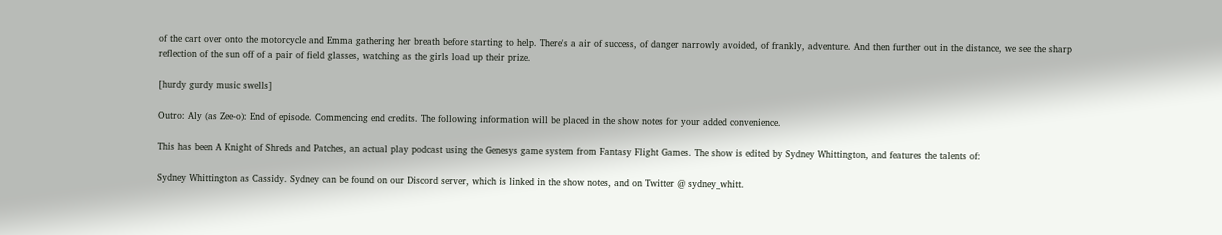of the cart over onto the motorcycle and Emma gathering her breath before starting to help. There's a air of success, of danger narrowly avoided, of frankly, adventure. And then further out in the distance, we see the sharp reflection of the sun off of a pair of field glasses, watching as the girls load up their prize.

[hurdy gurdy music swells]

Outro: Aly (as Zee-o): End of episode. Commencing end credits. The following information will be placed in the show notes for your added convenience.

This has been A Knight of Shreds and Patches, an actual play podcast using the Genesys game system from Fantasy Flight Games. The show is edited by Sydney Whittington, and features the talents of:

Sydney Whittington as Cassidy. Sydney can be found on our Discord server, which is linked in the show notes, and on Twitter @ sydney_whitt.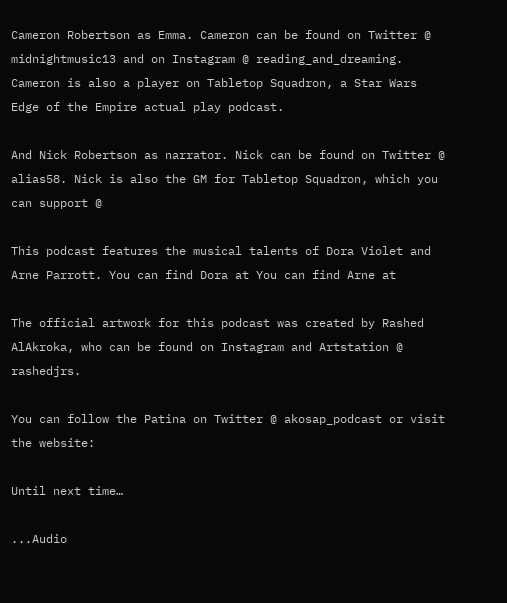Cameron Robertson as Emma. Cameron can be found on Twitter @ midnightmusic13 and on Instagram @ reading_and_dreaming. Cameron is also a player on Tabletop Squadron, a Star Wars Edge of the Empire actual play podcast.

And Nick Robertson as narrator. Nick can be found on Twitter @ alias58. Nick is also the GM for Tabletop Squadron, which you can support @

This podcast features the musical talents of Dora Violet and Arne Parrott. You can find Dora at You can find Arne at

The official artwork for this podcast was created by Rashed AlAkroka, who can be found on Instagram and Artstation @ rashedjrs.

You can follow the Patina on Twitter @ akosap_podcast or visit the website:

Until next time…

...Audio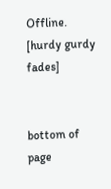Offline. [hurdy gurdy fades]


bottom of page